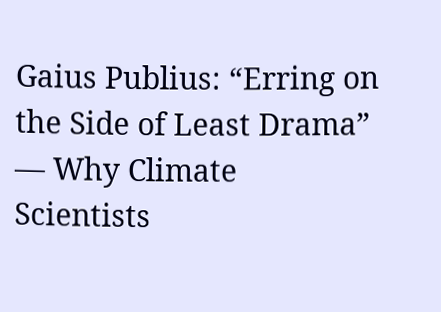Gaius Publius: “Erring on the Side of Least Drama” — Why Climate Scientists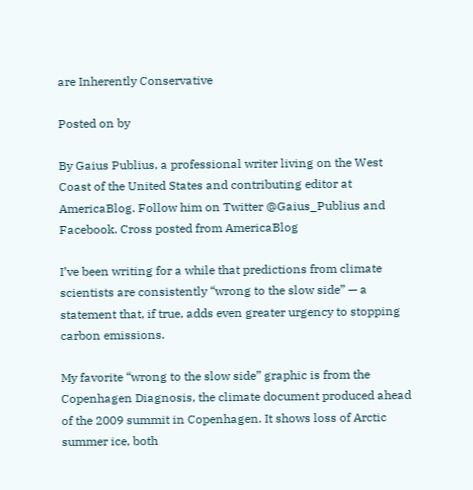are Inherently Conservative

Posted on by

By Gaius Publius, a professional writer living on the West Coast of the United States and contributing editor at AmericaBlog. Follow him on Twitter @Gaius_Publius and Facebook. Cross posted from AmericaBlog

I’ve been writing for a while that predictions from climate scientists are consistently “wrong to the slow side” — a statement that, if true, adds even greater urgency to stopping carbon emissions.

My favorite “wrong to the slow side” graphic is from the Copenhagen Diagnosis, the climate document produced ahead of the 2009 summit in Copenhagen. It shows loss of Arctic summer ice, both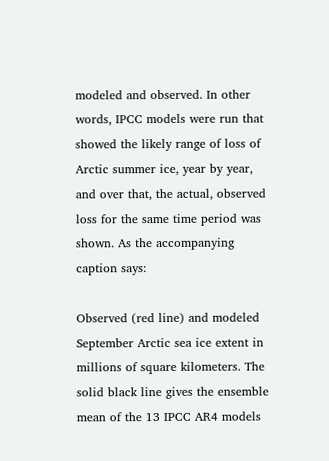modeled and observed. In other words, IPCC models were run that showed the likely range of loss of Arctic summer ice, year by year, and over that, the actual, observed loss for the same time period was shown. As the accompanying caption says:

Observed (red line) and modeled September Arctic sea ice extent in millions of square kilometers. The solid black line gives the ensemble mean of the 13 IPCC AR4 models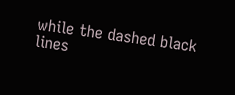while the dashed black lines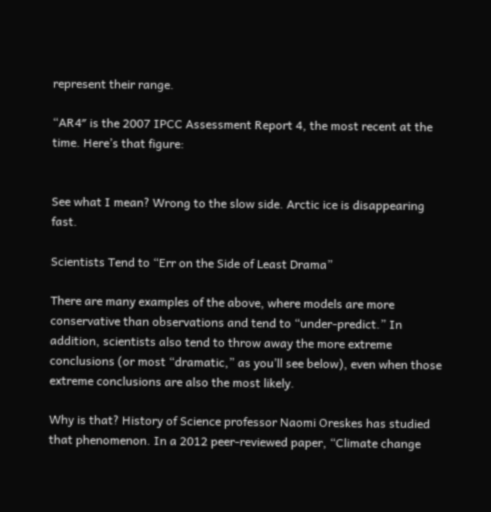represent their range.

“AR4″ is the 2007 IPCC Assessment Report 4, the most recent at the time. Here’s that figure:


See what I mean? Wrong to the slow side. Arctic ice is disappearing fast.

Scientists Tend to “Err on the Side of Least Drama”

There are many examples of the above, where models are more conservative than observations and tend to “under-predict.” In addition, scientists also tend to throw away the more extreme conclusions (or most “dramatic,” as you’ll see below), even when those extreme conclusions are also the most likely.

Why is that? History of Science professor Naomi Oreskes has studied that phenomenon. In a 2012 peer-reviewed paper, “Climate change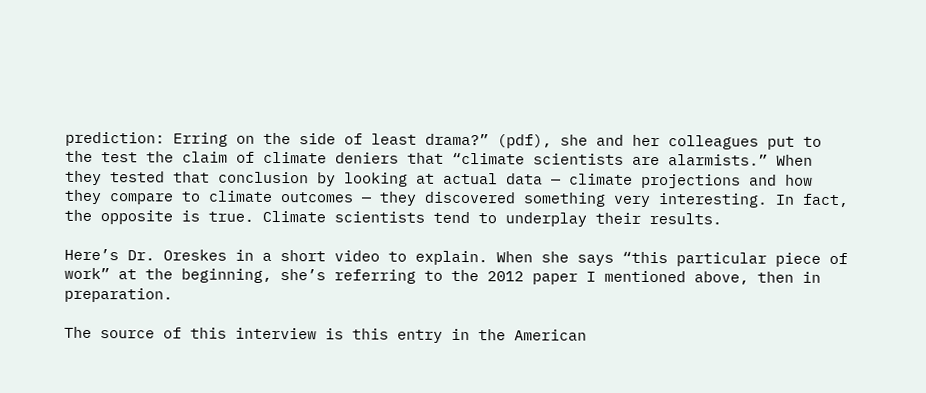prediction: Erring on the side of least drama?” (pdf), she and her colleagues put to the test the claim of climate deniers that “climate scientists are alarmists.” When they tested that conclusion by looking at actual data — climate projections and how they compare to climate outcomes — they discovered something very interesting. In fact, the opposite is true. Climate scientists tend to underplay their results.

Here’s Dr. Oreskes in a short video to explain. When she says “this particular piece of work” at the beginning, she’s referring to the 2012 paper I mentioned above, then in preparation.

The source of this interview is this entry in the American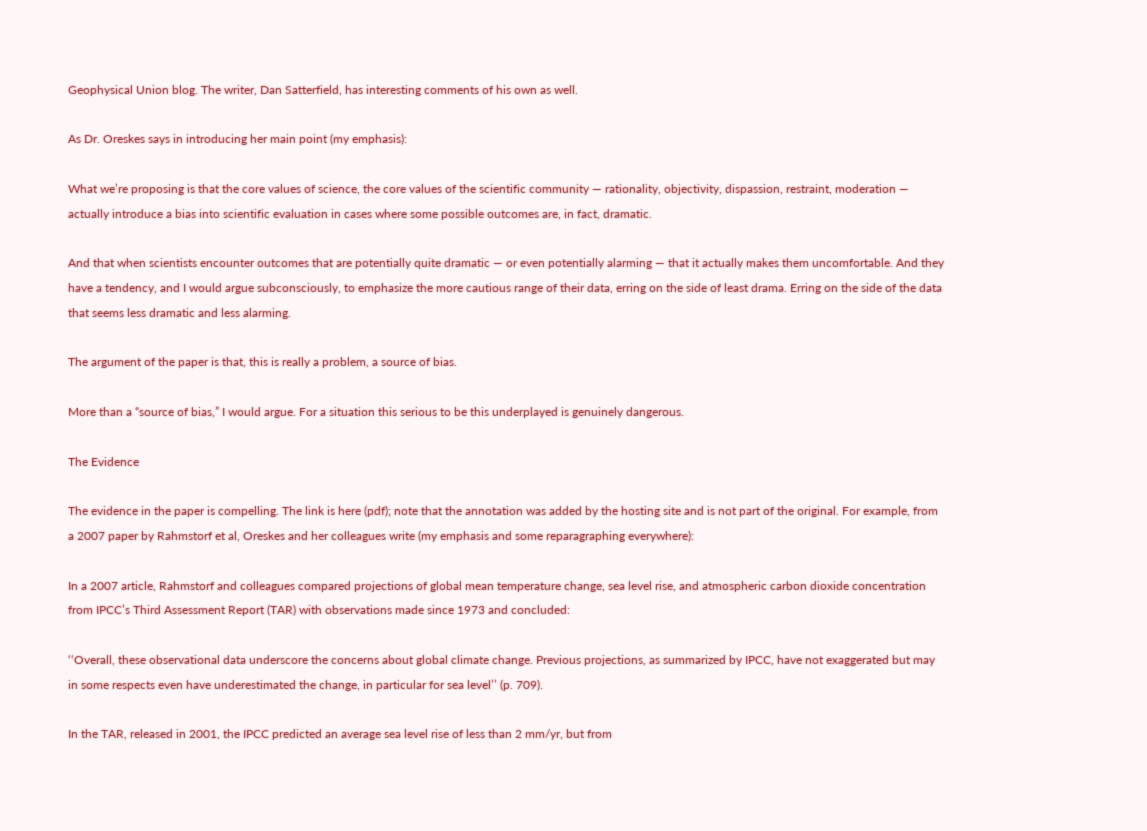Geophysical Union blog. The writer, Dan Satterfield, has interesting comments of his own as well.

As Dr. Oreskes says in introducing her main point (my emphasis):

What we’re proposing is that the core values of science, the core values of the scientific community — rationality, objectivity, dispassion, restraint, moderation — actually introduce a bias into scientific evaluation in cases where some possible outcomes are, in fact, dramatic.

And that when scientists encounter outcomes that are potentially quite dramatic — or even potentially alarming — that it actually makes them uncomfortable. And they have a tendency, and I would argue subconsciously, to emphasize the more cautious range of their data, erring on the side of least drama. Erring on the side of the data that seems less dramatic and less alarming.

The argument of the paper is that, this is really a problem, a source of bias.

More than a “source of bias,” I would argue. For a situation this serious to be this underplayed is genuinely dangerous.

The Evidence

The evidence in the paper is compelling. The link is here (pdf); note that the annotation was added by the hosting site and is not part of the original. For example, from a 2007 paper by Rahmstorf et al, Oreskes and her colleagues write (my emphasis and some reparagraphing everywhere):

In a 2007 article, Rahmstorf and colleagues compared projections of global mean temperature change, sea level rise, and atmospheric carbon dioxide concentration from IPCC’s Third Assessment Report (TAR) with observations made since 1973 and concluded:

‘‘Overall, these observational data underscore the concerns about global climate change. Previous projections, as summarized by IPCC, have not exaggerated but may in some respects even have underestimated the change, in particular for sea level’’ (p. 709).

In the TAR, released in 2001, the IPCC predicted an average sea level rise of less than 2 mm/yr, but from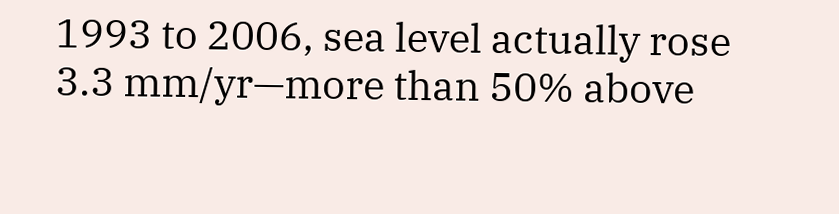1993 to 2006, sea level actually rose 3.3 mm/yr—more than 50% above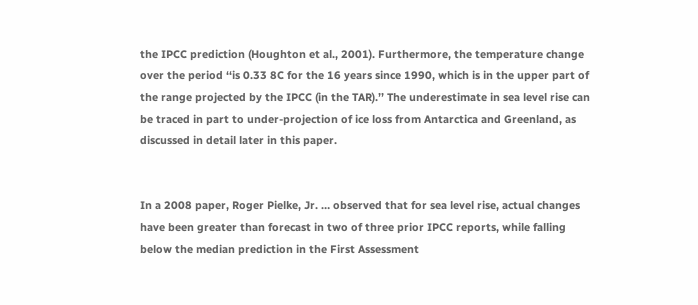the IPCC prediction (Houghton et al., 2001). Furthermore, the temperature change over the period ‘‘is 0.33 8C for the 16 years since 1990, which is in the upper part of the range projected by the IPCC (in the TAR).’’ The underestimate in sea level rise can be traced in part to under-projection of ice loss from Antarctica and Greenland, as discussed in detail later in this paper.


In a 2008 paper, Roger Pielke, Jr. … observed that for sea level rise, actual changes have been greater than forecast in two of three prior IPCC reports, while falling below the median prediction in the First Assessment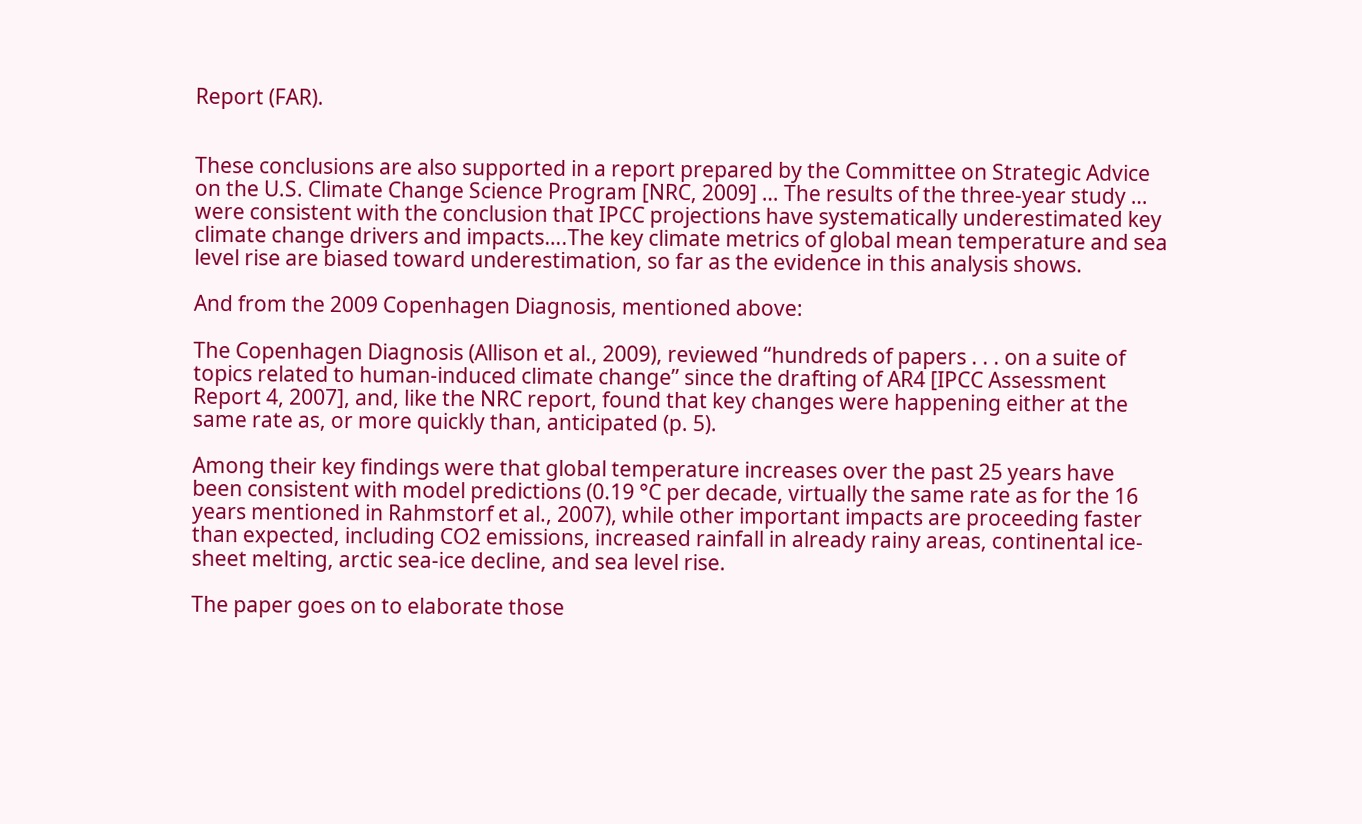Report (FAR).


These conclusions are also supported in a report prepared by the Committee on Strategic Advice on the U.S. Climate Change Science Program [NRC, 2009] … The results of the three-year study … were consistent with the conclusion that IPCC projections have systematically underestimated key climate change drivers and impacts….The key climate metrics of global mean temperature and sea level rise are biased toward underestimation, so far as the evidence in this analysis shows.

And from the 2009 Copenhagen Diagnosis, mentioned above:

The Copenhagen Diagnosis (Allison et al., 2009), reviewed ‘‘hundreds of papers . . . on a suite of topics related to human-induced climate change’’ since the drafting of AR4 [IPCC Assessment Report 4, 2007], and, like the NRC report, found that key changes were happening either at the same rate as, or more quickly than, anticipated (p. 5).

Among their key findings were that global temperature increases over the past 25 years have been consistent with model predictions (0.19 °C per decade, virtually the same rate as for the 16 years mentioned in Rahmstorf et al., 2007), while other important impacts are proceeding faster than expected, including CO2 emissions, increased rainfall in already rainy areas, continental ice-sheet melting, arctic sea-ice decline, and sea level rise.

The paper goes on to elaborate those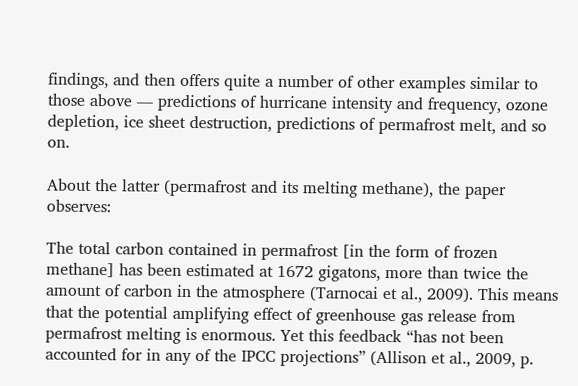findings, and then offers quite a number of other examples similar to those above — predictions of hurricane intensity and frequency, ozone depletion, ice sheet destruction, predictions of permafrost melt, and so on.

About the latter (permafrost and its melting methane), the paper observes:

The total carbon contained in permafrost [in the form of frozen methane] has been estimated at 1672 gigatons, more than twice the amount of carbon in the atmosphere (Tarnocai et al., 2009). This means that the potential amplifying effect of greenhouse gas release from permafrost melting is enormous. Yet this feedback “has not been accounted for in any of the IPCC projections” (Allison et al., 2009, p.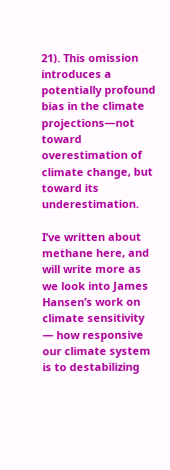21). This omission introduces a potentially profound bias in the climate projections—not toward overestimation of climate change, but toward its underestimation.

I’ve written about methane here, and will write more as we look into James Hansen’s work on climate sensitivity — how responsive our climate system is to destabilizing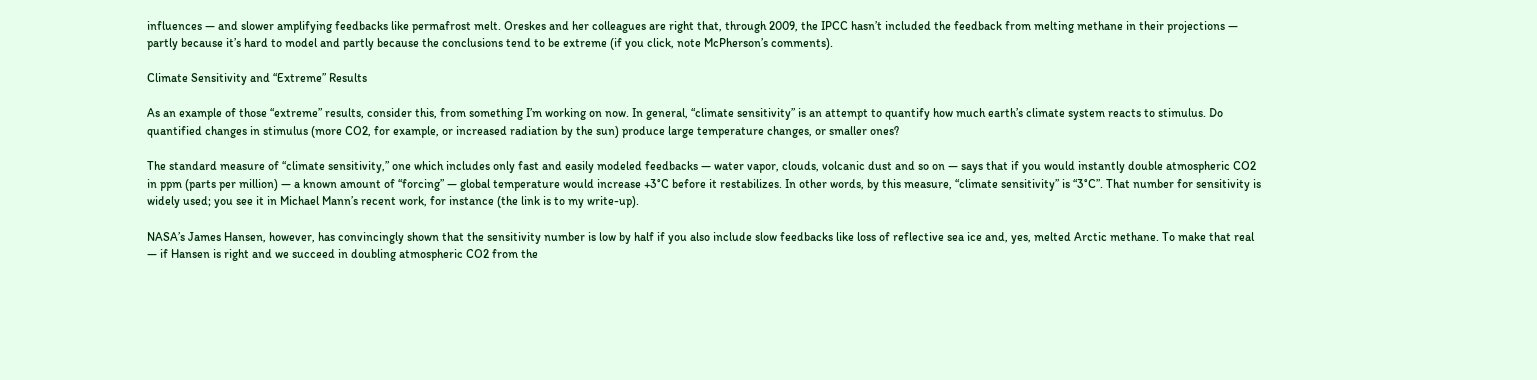influences — and slower amplifying feedbacks like permafrost melt. Oreskes and her colleagues are right that, through 2009, the IPCC hasn’t included the feedback from melting methane in their projections — partly because it’s hard to model and partly because the conclusions tend to be extreme (if you click, note McPherson’s comments).

Climate Sensitivity and “Extreme” Results

As an example of those “extreme” results, consider this, from something I’m working on now. In general, “climate sensitivity” is an attempt to quantify how much earth’s climate system reacts to stimulus. Do quantified changes in stimulus (more CO2, for example, or increased radiation by the sun) produce large temperature changes, or smaller ones?

The standard measure of “climate sensitivity,” one which includes only fast and easily modeled feedbacks — water vapor, clouds, volcanic dust and so on — says that if you would instantly double atmospheric CO2 in ppm (parts per million) — a known amount of “forcing” — global temperature would increase +3°C before it restabilizes. In other words, by this measure, “climate sensitivity” is “3°C”. That number for sensitivity is widely used; you see it in Michael Mann’s recent work, for instance (the link is to my write-up).

NASA’s James Hansen, however, has convincingly shown that the sensitivity number is low by half if you also include slow feedbacks like loss of reflective sea ice and, yes, melted Arctic methane. To make that real — if Hansen is right and we succeed in doubling atmospheric CO2 from the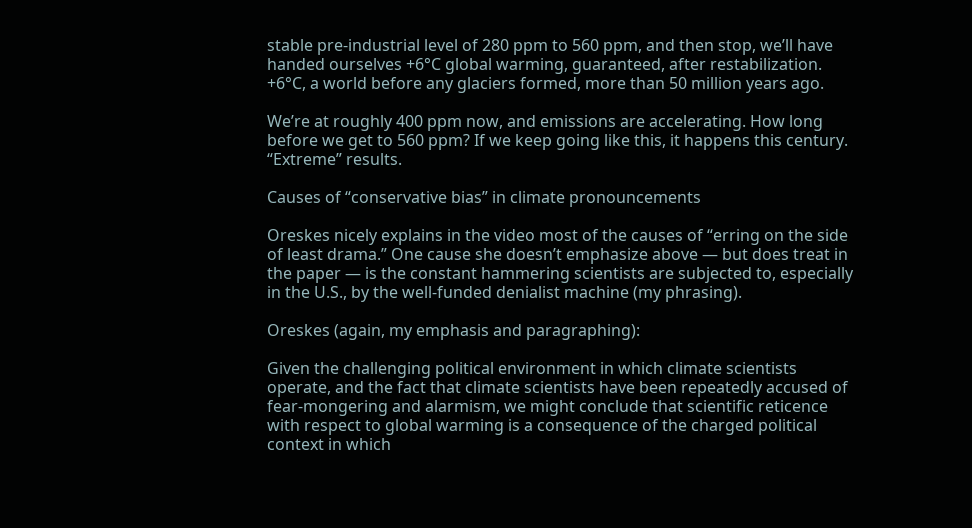stable pre-industrial level of 280 ppm to 560 ppm, and then stop, we’ll have handed ourselves +6°C global warming, guaranteed, after restabilization. +6°C, a world before any glaciers formed, more than 50 million years ago.

We’re at roughly 400 ppm now, and emissions are accelerating. How long before we get to 560 ppm? If we keep going like this, it happens this century. “Extreme” results.

Causes of “conservative bias” in climate pronouncements

Oreskes nicely explains in the video most of the causes of “erring on the side of least drama.” One cause she doesn’t emphasize above — but does treat in the paper — is the constant hammering scientists are subjected to, especially in the U.S., by the well-funded denialist machine (my phrasing).

Oreskes (again, my emphasis and paragraphing):

Given the challenging political environment in which climate scientists operate, and the fact that climate scientists have been repeatedly accused of fear-mongering and alarmism, we might conclude that scientific reticence with respect to global warming is a consequence of the charged political context in which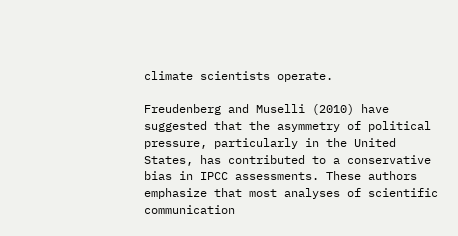climate scientists operate.

Freudenberg and Muselli (2010) have suggested that the asymmetry of political pressure, particularly in the United States, has contributed to a conservative bias in IPCC assessments. These authors emphasize that most analyses of scientific communication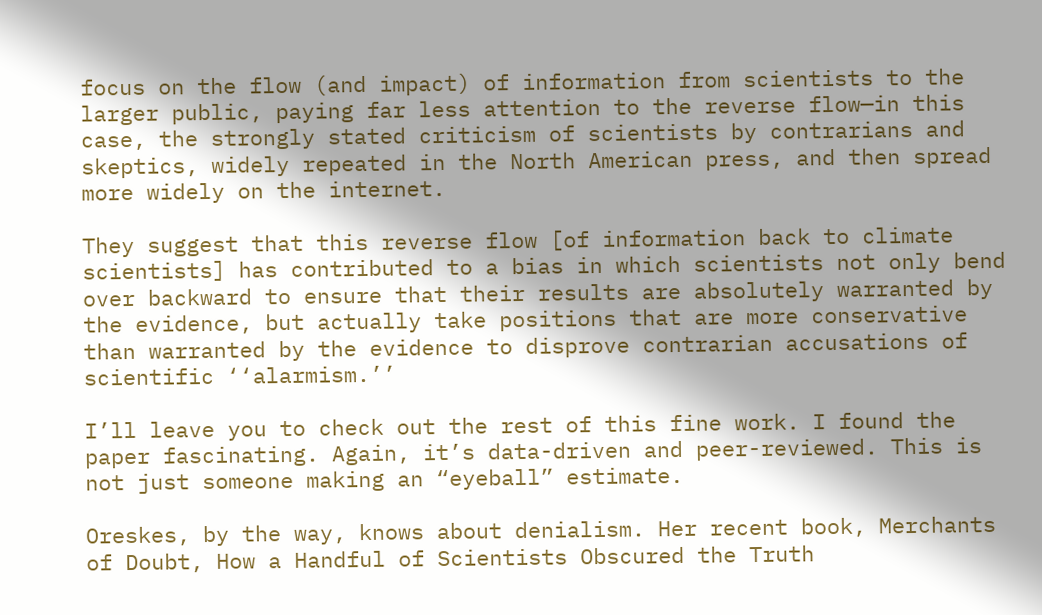focus on the flow (and impact) of information from scientists to the larger public, paying far less attention to the reverse flow—in this case, the strongly stated criticism of scientists by contrarians and skeptics, widely repeated in the North American press, and then spread more widely on the internet.

They suggest that this reverse flow [of information back to climate scientists] has contributed to a bias in which scientists not only bend over backward to ensure that their results are absolutely warranted by the evidence, but actually take positions that are more conservative than warranted by the evidence to disprove contrarian accusations of scientific ‘‘alarmism.’’

I’ll leave you to check out the rest of this fine work. I found the paper fascinating. Again, it’s data-driven and peer-reviewed. This is not just someone making an “eyeball” estimate.

Oreskes, by the way, knows about denialism. Her recent book, Merchants of Doubt, How a Handful of Scientists Obscured the Truth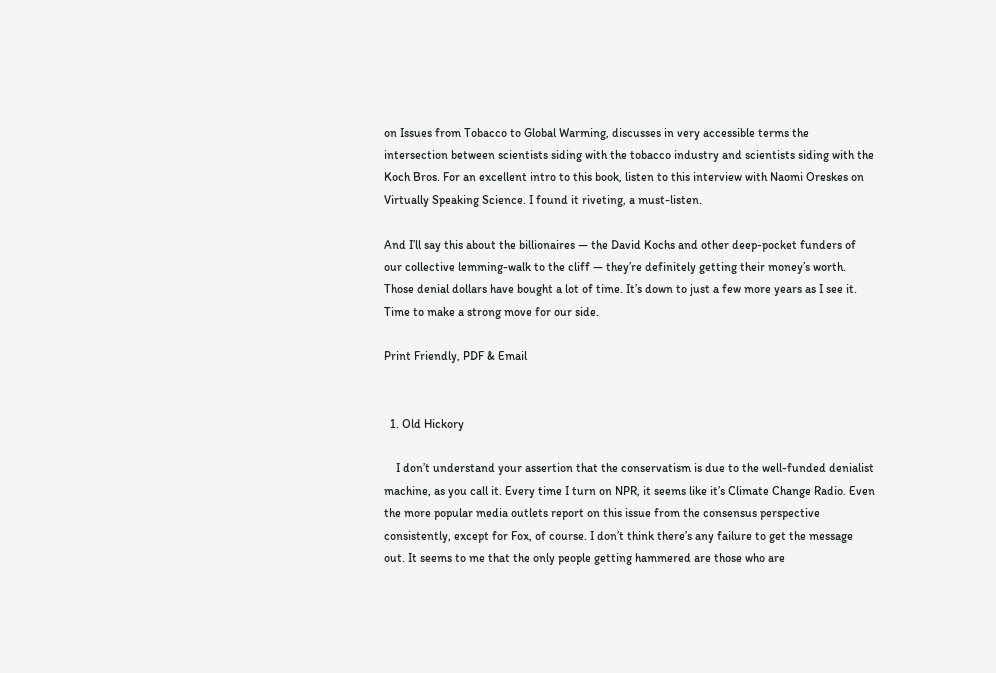on Issues from Tobacco to Global Warming, discusses in very accessible terms the intersection between scientists siding with the tobacco industry and scientists siding with the Koch Bros. For an excellent intro to this book, listen to this interview with Naomi Oreskes on Virtually Speaking Science. I found it riveting, a must-listen.

And I’ll say this about the billionaires — the David Kochs and other deep-pocket funders of our collective lemming-walk to the cliff — they’re definitely getting their money’s worth. Those denial dollars have bought a lot of time. It’s down to just a few more years as I see it. Time to make a strong move for our side.

Print Friendly, PDF & Email


  1. Old Hickory

    I don’t understand your assertion that the conservatism is due to the well-funded denialist machine, as you call it. Every time I turn on NPR, it seems like it’s Climate Change Radio. Even the more popular media outlets report on this issue from the consensus perspective consistently, except for Fox, of course. I don’t think there’s any failure to get the message out. It seems to me that the only people getting hammered are those who are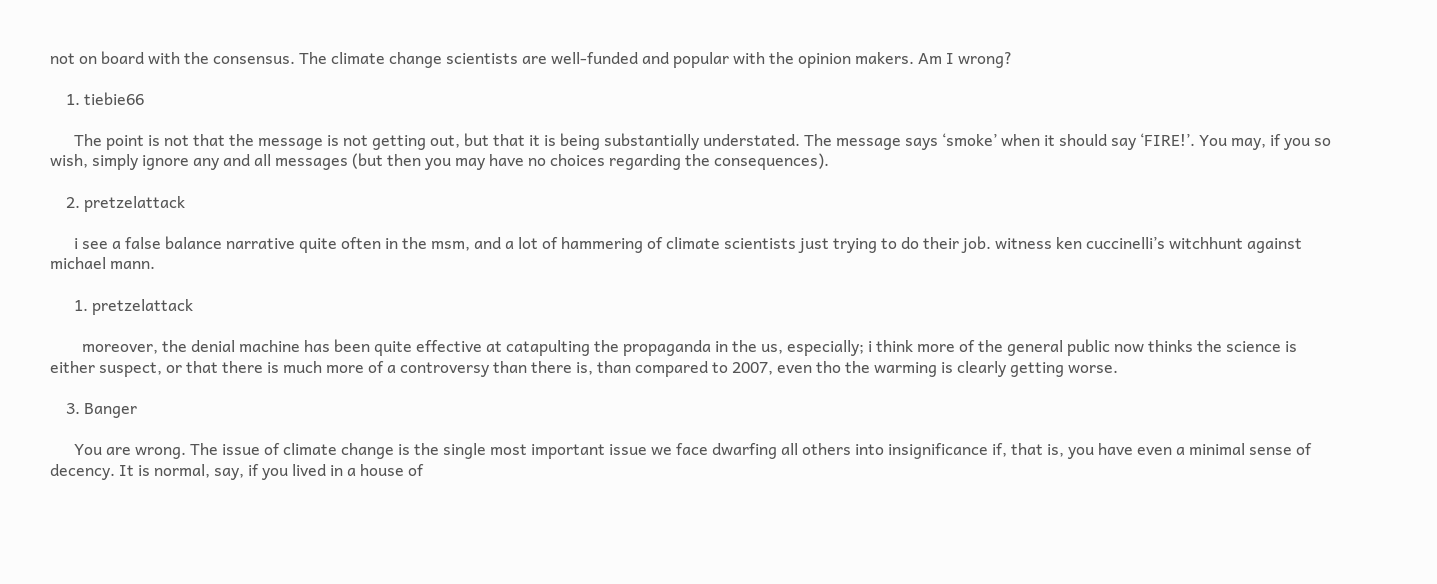not on board with the consensus. The climate change scientists are well-funded and popular with the opinion makers. Am I wrong?

    1. tiebie66

      The point is not that the message is not getting out, but that it is being substantially understated. The message says ‘smoke’ when it should say ‘FIRE!’. You may, if you so wish, simply ignore any and all messages (but then you may have no choices regarding the consequences).

    2. pretzelattack

      i see a false balance narrative quite often in the msm, and a lot of hammering of climate scientists just trying to do their job. witness ken cuccinelli’s witchhunt against michael mann.

      1. pretzelattack

        moreover, the denial machine has been quite effective at catapulting the propaganda in the us, especially; i think more of the general public now thinks the science is either suspect, or that there is much more of a controversy than there is, than compared to 2007, even tho the warming is clearly getting worse.

    3. Banger

      You are wrong. The issue of climate change is the single most important issue we face dwarfing all others into insignificance if, that is, you have even a minimal sense of decency. It is normal, say, if you lived in a house of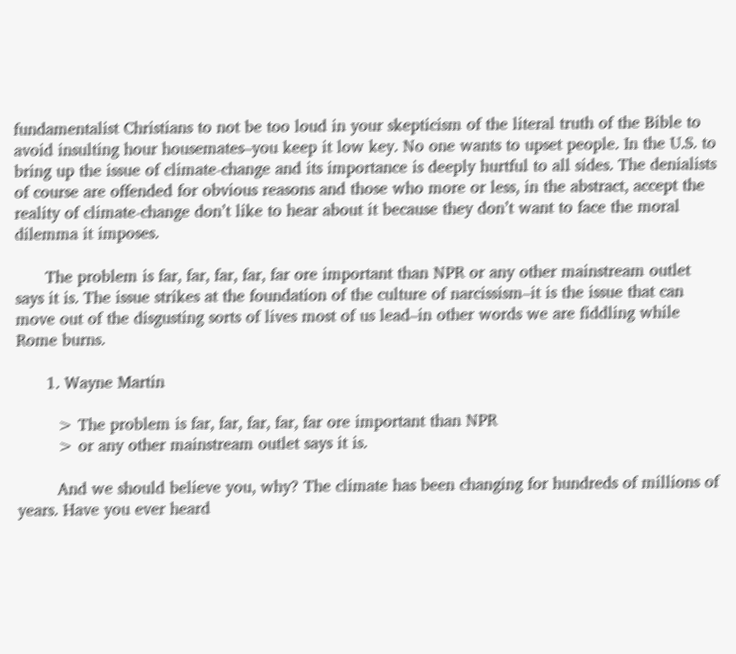fundamentalist Christians to not be too loud in your skepticism of the literal truth of the Bible to avoid insulting hour housemates–you keep it low key. No one wants to upset people. In the U.S. to bring up the issue of climate-change and its importance is deeply hurtful to all sides. The denialists of course are offended for obvious reasons and those who more or less, in the abstract, accept the reality of climate-change don’t like to hear about it because they don’t want to face the moral dilemma it imposes.

      The problem is far, far, far, far, far ore important than NPR or any other mainstream outlet says it is. The issue strikes at the foundation of the culture of narcissism–it is the issue that can move out of the disgusting sorts of lives most of us lead–in other words we are fiddling while Rome burns.

      1. Wayne Martin

        > The problem is far, far, far, far, far ore important than NPR
        > or any other mainstream outlet says it is.

        And we should believe you, why? The climate has been changing for hundreds of millions of years. Have you ever heard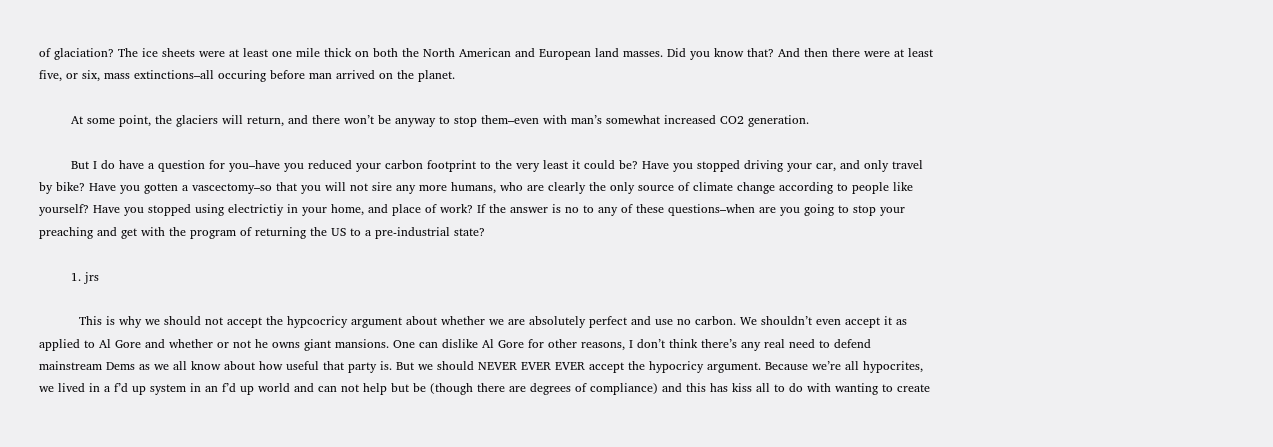of glaciation? The ice sheets were at least one mile thick on both the North American and European land masses. Did you know that? And then there were at least five, or six, mass extinctions–all occuring before man arrived on the planet.

        At some point, the glaciers will return, and there won’t be anyway to stop them–even with man’s somewhat increased CO2 generation.

        But I do have a question for you–have you reduced your carbon footprint to the very least it could be? Have you stopped driving your car, and only travel by bike? Have you gotten a vascectomy–so that you will not sire any more humans, who are clearly the only source of climate change according to people like yourself? Have you stopped using electrictiy in your home, and place of work? If the answer is no to any of these questions–when are you going to stop your preaching and get with the program of returning the US to a pre-industrial state?

        1. jrs

          This is why we should not accept the hypcocricy argument about whether we are absolutely perfect and use no carbon. We shouldn’t even accept it as applied to Al Gore and whether or not he owns giant mansions. One can dislike Al Gore for other reasons, I don’t think there’s any real need to defend mainstream Dems as we all know about how useful that party is. But we should NEVER EVER EVER accept the hypocricy argument. Because we’re all hypocrites, we lived in a f’d up system in an f’d up world and can not help but be (though there are degrees of compliance) and this has kiss all to do with wanting to create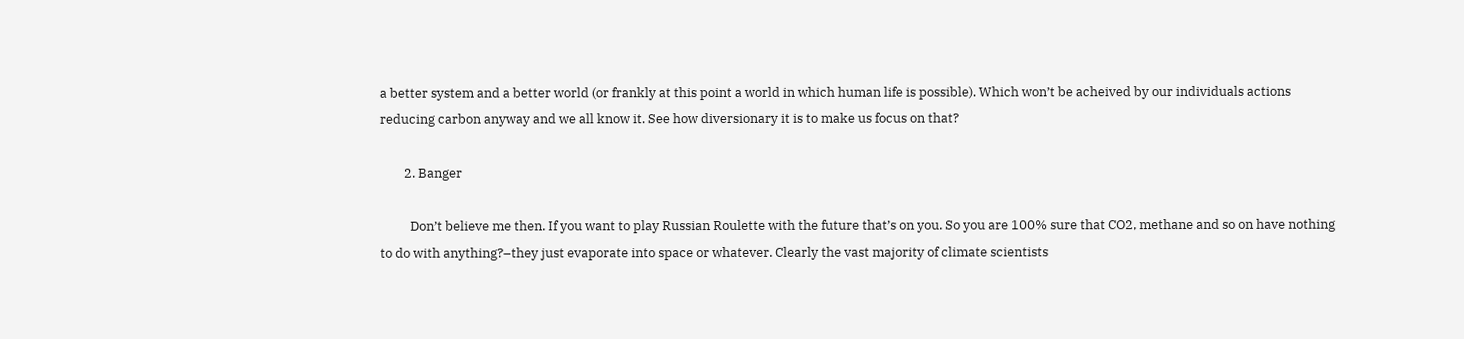a better system and a better world (or frankly at this point a world in which human life is possible). Which won’t be acheived by our individuals actions reducing carbon anyway and we all know it. See how diversionary it is to make us focus on that?

        2. Banger

          Don’t believe me then. If you want to play Russian Roulette with the future that’s on you. So you are 100% sure that CO2, methane and so on have nothing to do with anything?–they just evaporate into space or whatever. Clearly the vast majority of climate scientists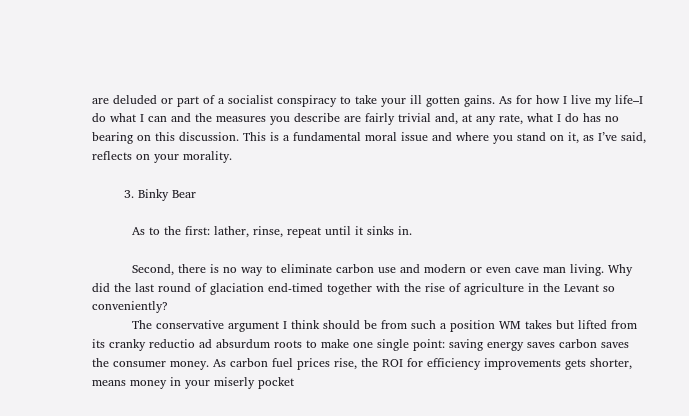are deluded or part of a socialist conspiracy to take your ill gotten gains. As for how I live my life–I do what I can and the measures you describe are fairly trivial and, at any rate, what I do has no bearing on this discussion. This is a fundamental moral issue and where you stand on it, as I’ve said, reflects on your morality.

        3. Binky Bear

          As to the first: lather, rinse, repeat until it sinks in.

          Second, there is no way to eliminate carbon use and modern or even cave man living. Why did the last round of glaciation end-timed together with the rise of agriculture in the Levant so conveniently?
          The conservative argument I think should be from such a position WM takes but lifted from its cranky reductio ad absurdum roots to make one single point: saving energy saves carbon saves the consumer money. As carbon fuel prices rise, the ROI for efficiency improvements gets shorter, means money in your miserly pocket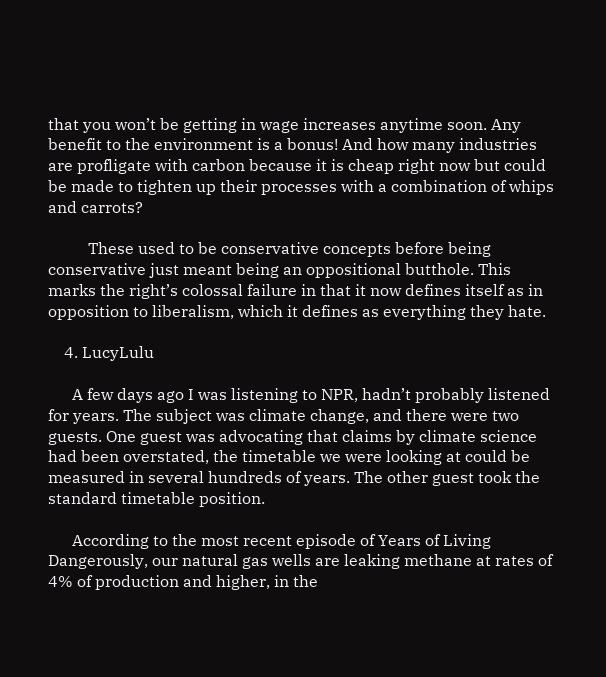that you won’t be getting in wage increases anytime soon. Any benefit to the environment is a bonus! And how many industries are profligate with carbon because it is cheap right now but could be made to tighten up their processes with a combination of whips and carrots?

          These used to be conservative concepts before being conservative just meant being an oppositional butthole. This marks the right’s colossal failure in that it now defines itself as in opposition to liberalism, which it defines as everything they hate.

    4. LucyLulu

      A few days ago I was listening to NPR, hadn’t probably listened for years. The subject was climate change, and there were two guests. One guest was advocating that claims by climate science had been overstated, the timetable we were looking at could be measured in several hundreds of years. The other guest took the standard timetable position.

      According to the most recent episode of Years of Living Dangerously, our natural gas wells are leaking methane at rates of 4% of production and higher, in the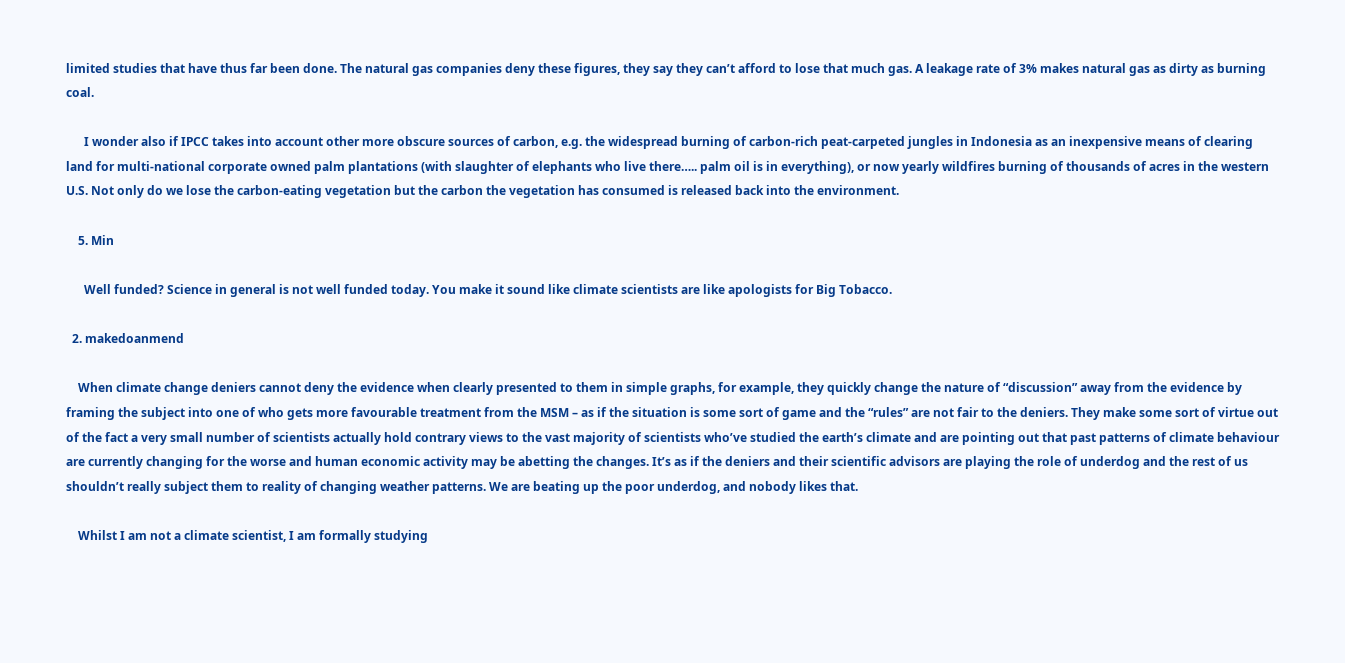limited studies that have thus far been done. The natural gas companies deny these figures, they say they can’t afford to lose that much gas. A leakage rate of 3% makes natural gas as dirty as burning coal.

      I wonder also if IPCC takes into account other more obscure sources of carbon, e.g. the widespread burning of carbon-rich peat-carpeted jungles in Indonesia as an inexpensive means of clearing land for multi-national corporate owned palm plantations (with slaughter of elephants who live there….. palm oil is in everything), or now yearly wildfires burning of thousands of acres in the western U.S. Not only do we lose the carbon-eating vegetation but the carbon the vegetation has consumed is released back into the environment.

    5. Min

      Well funded? Science in general is not well funded today. You make it sound like climate scientists are like apologists for Big Tobacco.

  2. makedoanmend

    When climate change deniers cannot deny the evidence when clearly presented to them in simple graphs, for example, they quickly change the nature of “discussion” away from the evidence by framing the subject into one of who gets more favourable treatment from the MSM – as if the situation is some sort of game and the “rules” are not fair to the deniers. They make some sort of virtue out of the fact a very small number of scientists actually hold contrary views to the vast majority of scientists who’ve studied the earth’s climate and are pointing out that past patterns of climate behaviour are currently changing for the worse and human economic activity may be abetting the changes. It’s as if the deniers and their scientific advisors are playing the role of underdog and the rest of us shouldn’t really subject them to reality of changing weather patterns. We are beating up the poor underdog, and nobody likes that.

    Whilst I am not a climate scientist, I am formally studying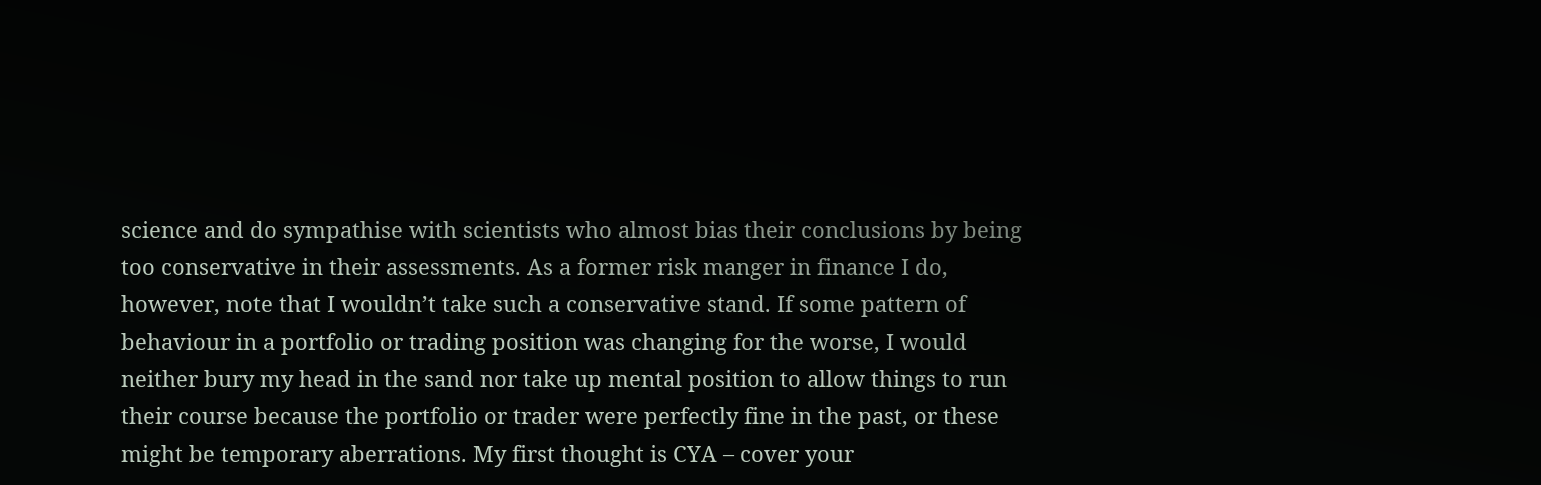science and do sympathise with scientists who almost bias their conclusions by being too conservative in their assessments. As a former risk manger in finance I do, however, note that I wouldn’t take such a conservative stand. If some pattern of behaviour in a portfolio or trading position was changing for the worse, I would neither bury my head in the sand nor take up mental position to allow things to run their course because the portfolio or trader were perfectly fine in the past, or these might be temporary aberrations. My first thought is CYA – cover your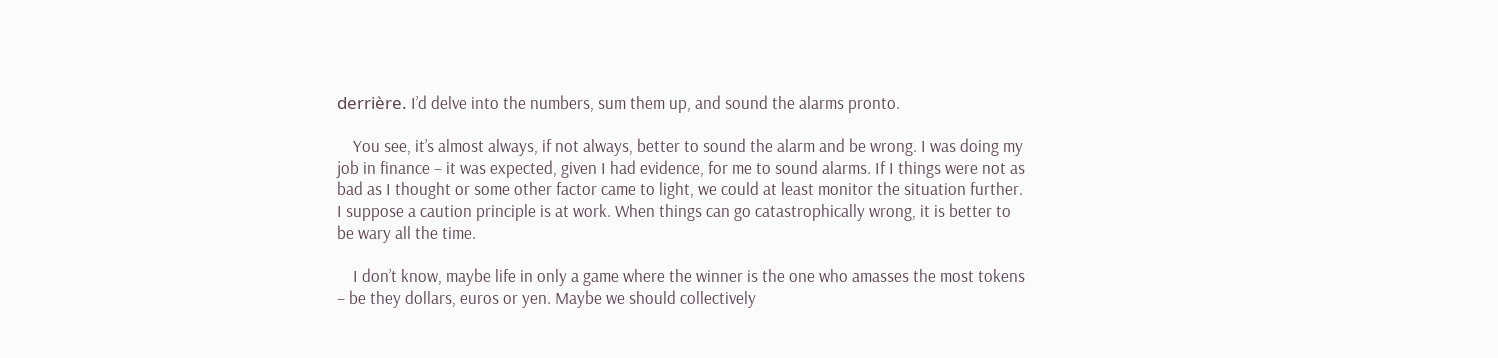derrière. I’d delve into the numbers, sum them up, and sound the alarms pronto.

    You see, it’s almost always, if not always, better to sound the alarm and be wrong. I was doing my job in finance – it was expected, given I had evidence, for me to sound alarms. If I things were not as bad as I thought or some other factor came to light, we could at least monitor the situation further. I suppose a caution principle is at work. When things can go catastrophically wrong, it is better to be wary all the time.

    I don’t know, maybe life in only a game where the winner is the one who amasses the most tokens – be they dollars, euros or yen. Maybe we should collectively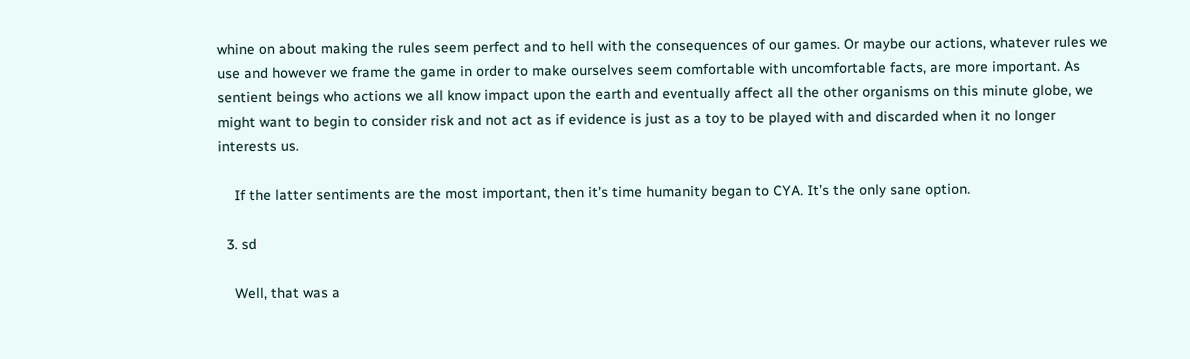whine on about making the rules seem perfect and to hell with the consequences of our games. Or maybe our actions, whatever rules we use and however we frame the game in order to make ourselves seem comfortable with uncomfortable facts, are more important. As sentient beings who actions we all know impact upon the earth and eventually affect all the other organisms on this minute globe, we might want to begin to consider risk and not act as if evidence is just as a toy to be played with and discarded when it no longer interests us.

    If the latter sentiments are the most important, then it’s time humanity began to CYA. It’s the only sane option.

  3. sd

    Well, that was a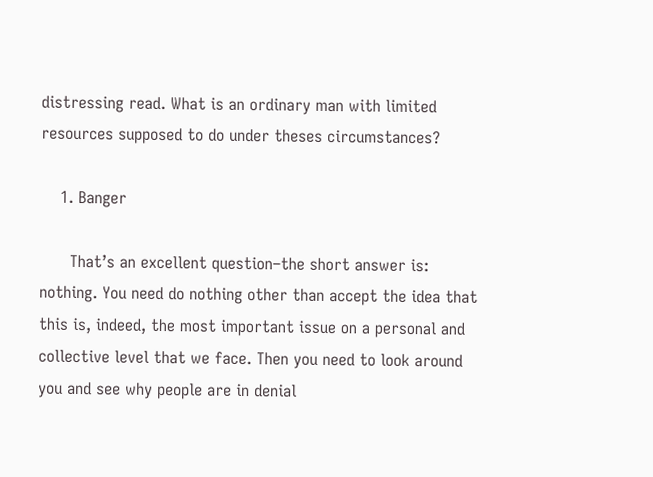distressing read. What is an ordinary man with limited resources supposed to do under theses circumstances?

    1. Banger

      That’s an excellent question–the short answer is: nothing. You need do nothing other than accept the idea that this is, indeed, the most important issue on a personal and collective level that we face. Then you need to look around you and see why people are in denial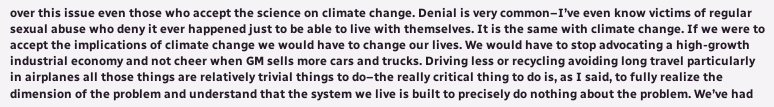over this issue even those who accept the science on climate change. Denial is very common–I’ve even know victims of regular sexual abuse who deny it ever happened just to be able to live with themselves. It is the same with climate change. If we were to accept the implications of climate change we would have to change our lives. We would have to stop advocating a high-growth industrial economy and not cheer when GM sells more cars and trucks. Driving less or recycling avoiding long travel particularly in airplanes all those things are relatively trivial things to do–the really critical thing to do is, as I said, to fully realize the dimension of the problem and understand that the system we live is built to precisely do nothing about the problem. We’ve had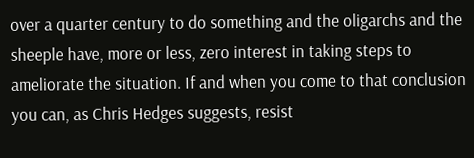over a quarter century to do something and the oligarchs and the sheeple have, more or less, zero interest in taking steps to ameliorate the situation. If and when you come to that conclusion you can, as Chris Hedges suggests, resist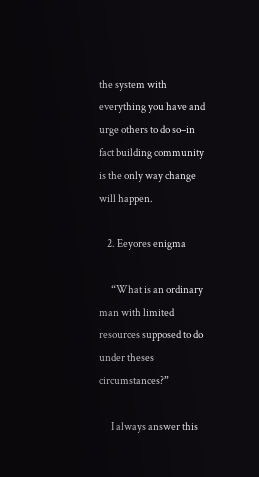the system with everything you have and urge others to do so–in fact building community is the only way change will happen.

    2. Eeyores enigma

      “What is an ordinary man with limited resources supposed to do under theses circumstances?”

      I always answer this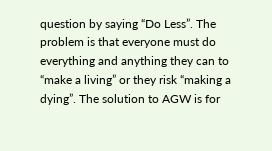question by saying “Do Less”. The problem is that everyone must do everything and anything they can to “make a living” or they risk “making a dying”. The solution to AGW is for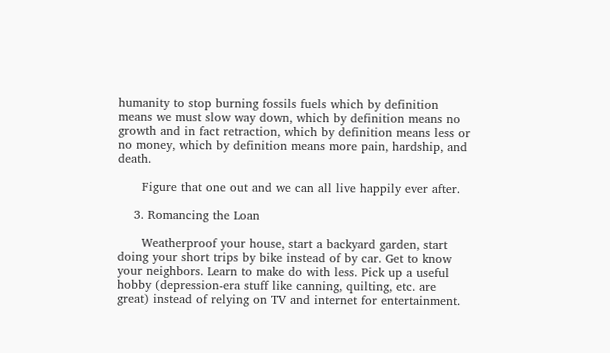humanity to stop burning fossils fuels which by definition means we must slow way down, which by definition means no growth and in fact retraction, which by definition means less or no money, which by definition means more pain, hardship, and death.

      Figure that one out and we can all live happily ever after.

    3. Romancing the Loan

      Weatherproof your house, start a backyard garden, start doing your short trips by bike instead of by car. Get to know your neighbors. Learn to make do with less. Pick up a useful hobby (depression-era stuff like canning, quilting, etc. are great) instead of relying on TV and internet for entertainment.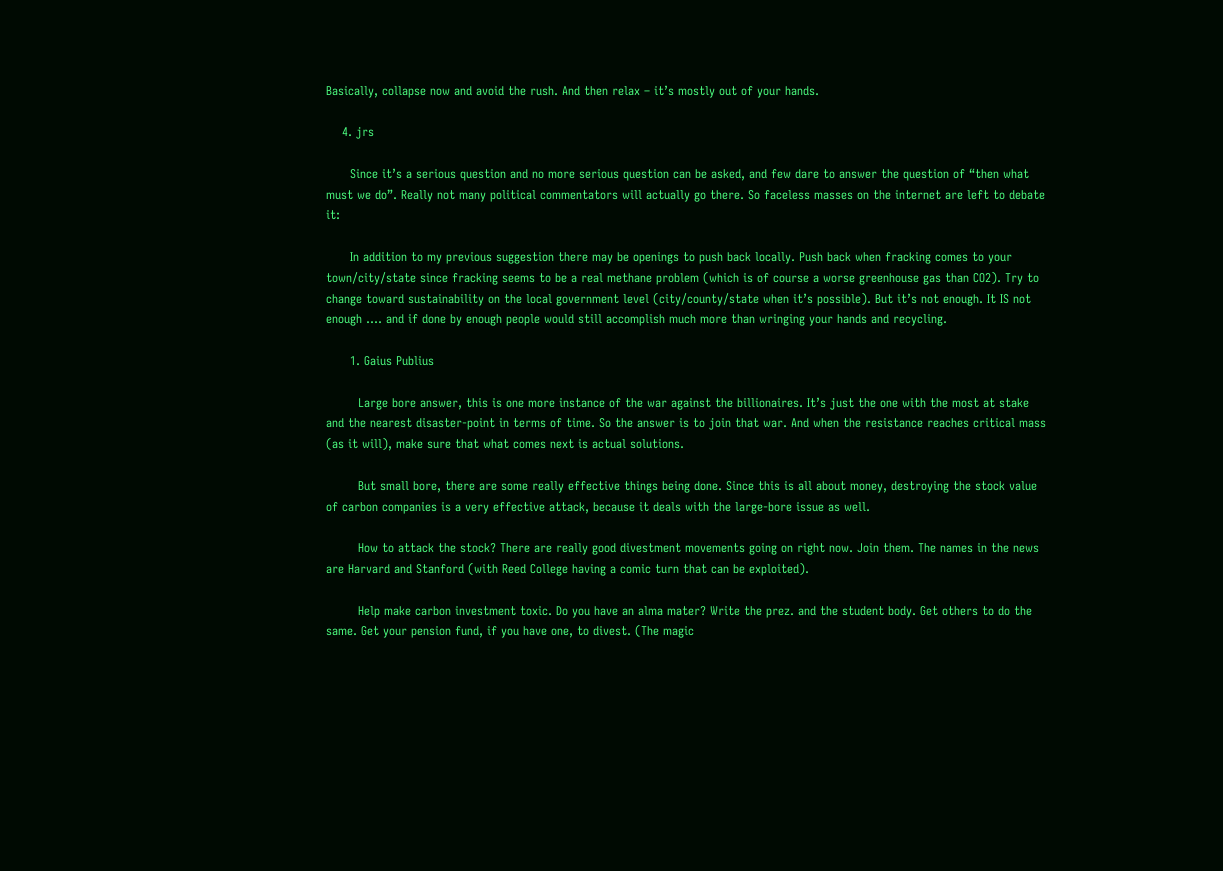Basically, collapse now and avoid the rush. And then relax – it’s mostly out of your hands.

    4. jrs

      Since it’s a serious question and no more serious question can be asked, and few dare to answer the question of “then what must we do”. Really not many political commentators will actually go there. So faceless masses on the internet are left to debate it:

      In addition to my previous suggestion there may be openings to push back locally. Push back when fracking comes to your town/city/state since fracking seems to be a real methane problem (which is of course a worse greenhouse gas than CO2). Try to change toward sustainability on the local government level (city/county/state when it’s possible). But it’s not enough. It IS not enough …. and if done by enough people would still accomplish much more than wringing your hands and recycling.

      1. Gaius Publius

        Large bore answer, this is one more instance of the war against the billionaires. It’s just the one with the most at stake and the nearest disaster-point in terms of time. So the answer is to join that war. And when the resistance reaches critical mass (as it will), make sure that what comes next is actual solutions.

        But small bore, there are some really effective things being done. Since this is all about money, destroying the stock value of carbon companies is a very effective attack, because it deals with the large-bore issue as well.

        How to attack the stock? There are really good divestment movements going on right now. Join them. The names in the news are Harvard and Stanford (with Reed College having a comic turn that can be exploited).

        Help make carbon investment toxic. Do you have an alma mater? Write the prez. and the student body. Get others to do the same. Get your pension fund, if you have one, to divest. (The magic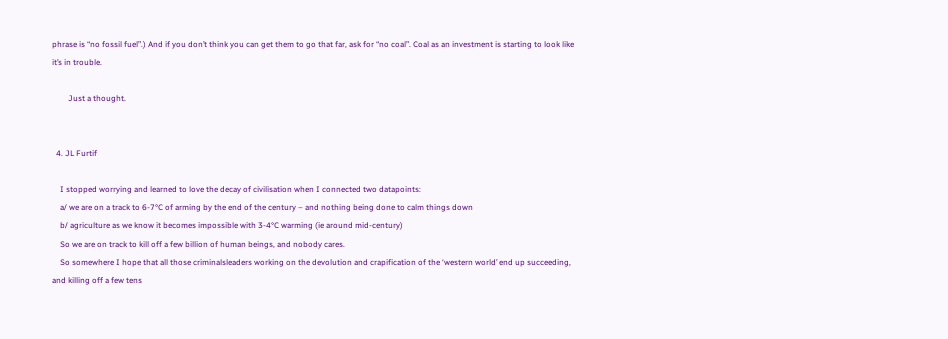phrase is “no fossil fuel”.) And if you don’t think you can get them to go that far, ask for “no coal”. Coal as an investment is starting to look like it’s in trouble.

        Just a thought.


  4. JL Furtif

    I stopped worrying and learned to love the decay of civilisation when I connected two datapoints:
    a/ we are on a track to 6-7°C of arming by the end of the century – and nothing being done to calm things down
    b/ agriculture as we know it becomes impossible with 3-4°C warming (ie around mid-century)
    So we are on track to kill off a few billion of human beings, and nobody cares.
    So somewhere I hope that all those criminalsleaders working on the devolution and crapification of the ‘western world’ end up succeeding, and killing off a few tens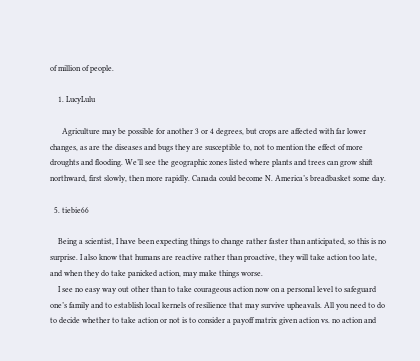of million of people.

    1. LucyLulu

      Agriculture may be possible for another 3 or 4 degrees, but crops are affected with far lower changes, as are the diseases and bugs they are susceptible to, not to mention the effect of more droughts and flooding. We’ll see the geographic zones listed where plants and trees can grow shift northward, first slowly, then more rapidly. Canada could become N. America’s breadbasket some day.

  5. tiebie66

    Being a scientist, I have been expecting things to change rather faster than anticipated, so this is no surprise. I also know that humans are reactive rather than proactive, they will take action too late, and when they do take panicked action, may make things worse.
    I see no easy way out other than to take courageous action now on a personal level to safeguard one’s family and to establish local kernels of resilience that may survive upheavals. All you need to do to decide whether to take action or not is to consider a payoff matrix given action vs. no action and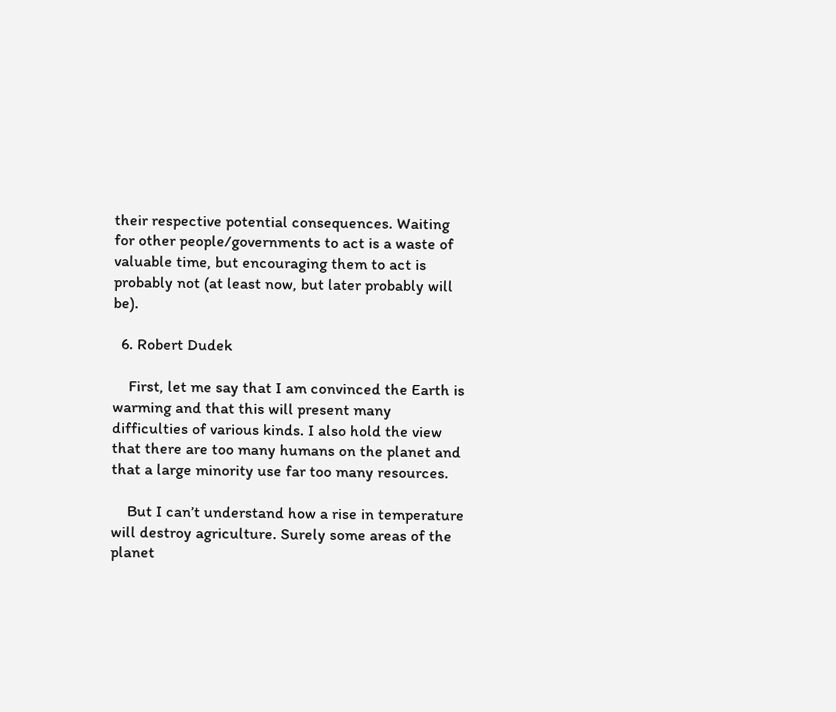their respective potential consequences. Waiting for other people/governments to act is a waste of valuable time, but encouraging them to act is probably not (at least now, but later probably will be).

  6. Robert Dudek

    First, let me say that I am convinced the Earth is warming and that this will present many difficulties of various kinds. I also hold the view that there are too many humans on the planet and that a large minority use far too many resources.

    But I can’t understand how a rise in temperature will destroy agriculture. Surely some areas of the planet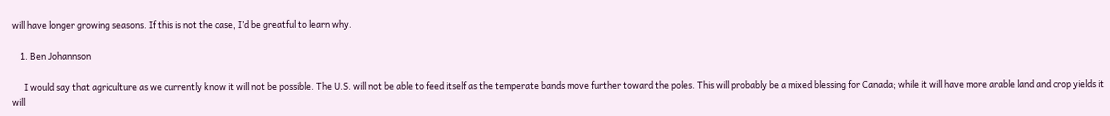will have longer growing seasons. If this is not the case, I’d be greatful to learn why.

    1. Ben Johannson

      I would say that agriculture as we currently know it will not be possible. The U.S. will not be able to feed itself as the temperate bands move further toward the poles. This will probably be a mixed blessing for Canada; while it will have more arable land and crop yields it will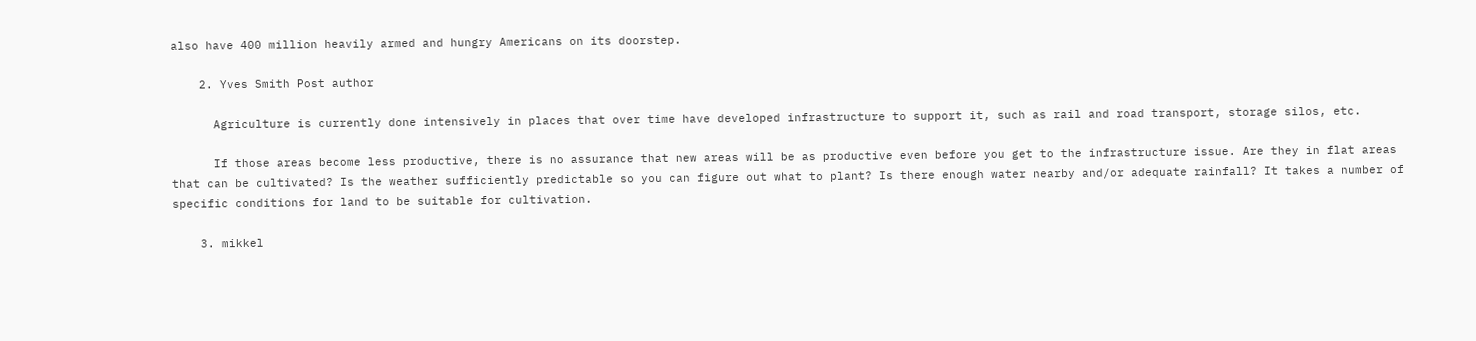also have 400 million heavily armed and hungry Americans on its doorstep.

    2. Yves Smith Post author

      Agriculture is currently done intensively in places that over time have developed infrastructure to support it, such as rail and road transport, storage silos, etc.

      If those areas become less productive, there is no assurance that new areas will be as productive even before you get to the infrastructure issue. Are they in flat areas that can be cultivated? Is the weather sufficiently predictable so you can figure out what to plant? Is there enough water nearby and/or adequate rainfall? It takes a number of specific conditions for land to be suitable for cultivation.

    3. mikkel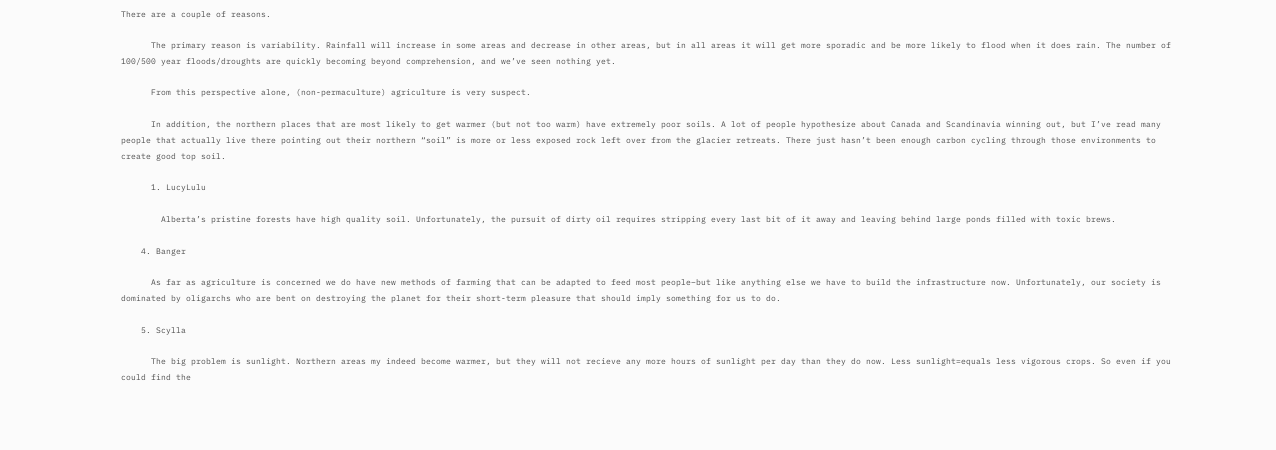There are a couple of reasons.

      The primary reason is variability. Rainfall will increase in some areas and decrease in other areas, but in all areas it will get more sporadic and be more likely to flood when it does rain. The number of 100/500 year floods/droughts are quickly becoming beyond comprehension, and we’ve seen nothing yet.

      From this perspective alone, (non-permaculture) agriculture is very suspect.

      In addition, the northern places that are most likely to get warmer (but not too warm) have extremely poor soils. A lot of people hypothesize about Canada and Scandinavia winning out, but I’ve read many people that actually live there pointing out their northern “soil” is more or less exposed rock left over from the glacier retreats. There just hasn’t been enough carbon cycling through those environments to create good top soil.

      1. LucyLulu

        Alberta’s pristine forests have high quality soil. Unfortunately, the pursuit of dirty oil requires stripping every last bit of it away and leaving behind large ponds filled with toxic brews.

    4. Banger

      As far as agriculture is concerned we do have new methods of farming that can be adapted to feed most people–but like anything else we have to build the infrastructure now. Unfortunately, our society is dominated by oligarchs who are bent on destroying the planet for their short-term pleasure that should imply something for us to do.

    5. Scylla

      The big problem is sunlight. Northern areas my indeed become warmer, but they will not recieve any more hours of sunlight per day than they do now. Less sunlight=equals less vigorous crops. So even if you could find the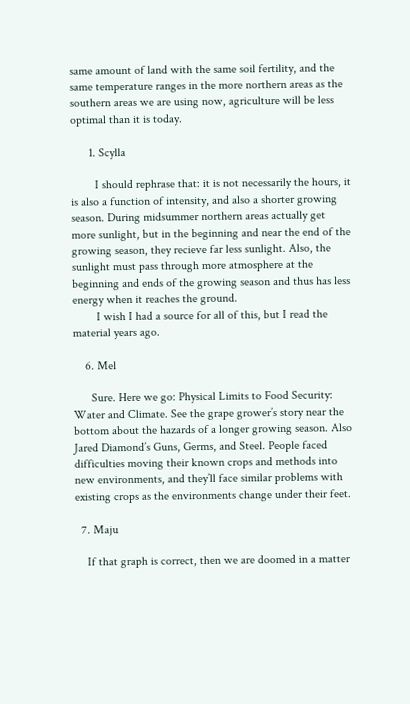same amount of land with the same soil fertility, and the same temperature ranges in the more northern areas as the southern areas we are using now, agriculture will be less optimal than it is today.

      1. Scylla

        I should rephrase that: it is not necessarily the hours, it is also a function of intensity, and also a shorter growing season. During midsummer northern areas actually get more sunlight, but in the beginning and near the end of the growing season, they recieve far less sunlight. Also, the sunlight must pass through more atmosphere at the beginning and ends of the growing season and thus has less energy when it reaches the ground.
        I wish I had a source for all of this, but I read the material years ago.

    6. Mel

      Sure. Here we go: Physical Limits to Food Security: Water and Climate. See the grape grower’s story near the bottom about the hazards of a longer growing season. Also Jared Diamond’s Guns, Germs, and Steel. People faced difficulties moving their known crops and methods into new environments, and they’ll face similar problems with existing crops as the environments change under their feet.

  7. Maju

    If that graph is correct, then we are doomed in a matter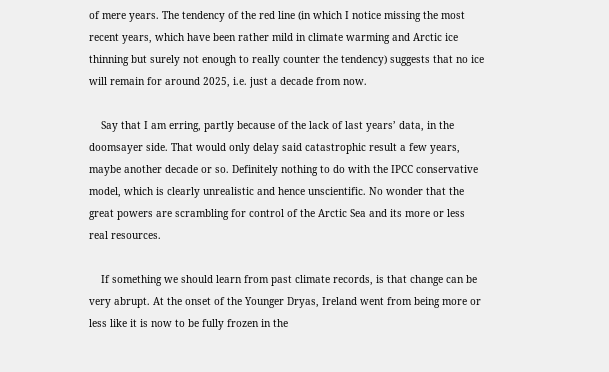of mere years. The tendency of the red line (in which I notice missing the most recent years, which have been rather mild in climate warming and Arctic ice thinning but surely not enough to really counter the tendency) suggests that no ice will remain for around 2025, i.e. just a decade from now.

    Say that I am erring, partly because of the lack of last years’ data, in the doomsayer side. That would only delay said catastrophic result a few years, maybe another decade or so. Definitely nothing to do with the IPCC conservative model, which is clearly unrealistic and hence unscientific. No wonder that the great powers are scrambling for control of the Arctic Sea and its more or less real resources.

    If something we should learn from past climate records, is that change can be very abrupt. At the onset of the Younger Dryas, Ireland went from being more or less like it is now to be fully frozen in the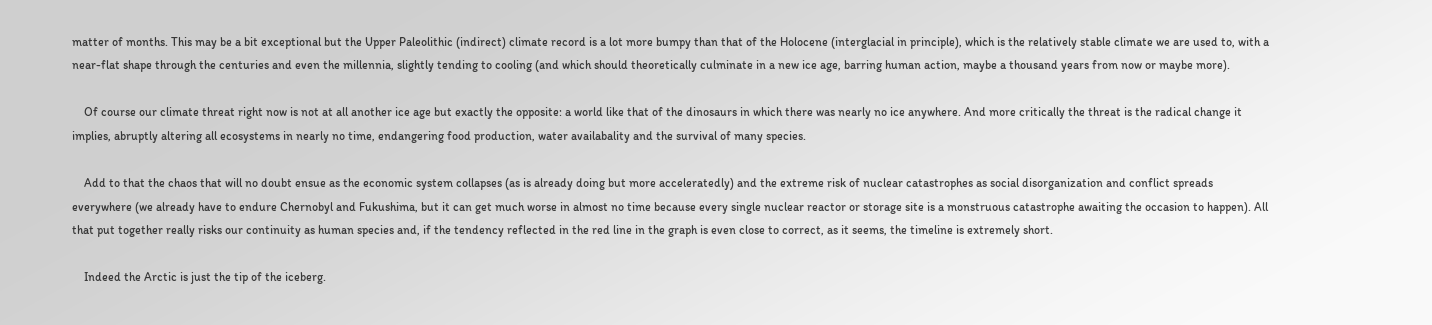matter of months. This may be a bit exceptional but the Upper Paleolithic (indirect) climate record is a lot more bumpy than that of the Holocene (interglacial in principle), which is the relatively stable climate we are used to, with a near-flat shape through the centuries and even the millennia, slightly tending to cooling (and which should theoretically culminate in a new ice age, barring human action, maybe a thousand years from now or maybe more).

    Of course our climate threat right now is not at all another ice age but exactly the opposite: a world like that of the dinosaurs in which there was nearly no ice anywhere. And more critically the threat is the radical change it implies, abruptly altering all ecosystems in nearly no time, endangering food production, water availabality and the survival of many species.

    Add to that the chaos that will no doubt ensue as the economic system collapses (as is already doing but more acceleratedly) and the extreme risk of nuclear catastrophes as social disorganization and conflict spreads everywhere (we already have to endure Chernobyl and Fukushima, but it can get much worse in almost no time because every single nuclear reactor or storage site is a monstruous catastrophe awaiting the occasion to happen). All that put together really risks our continuity as human species and, if the tendency reflected in the red line in the graph is even close to correct, as it seems, the timeline is extremely short.

    Indeed the Arctic is just the tip of the iceberg.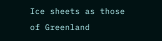Ice sheets as those of Greenland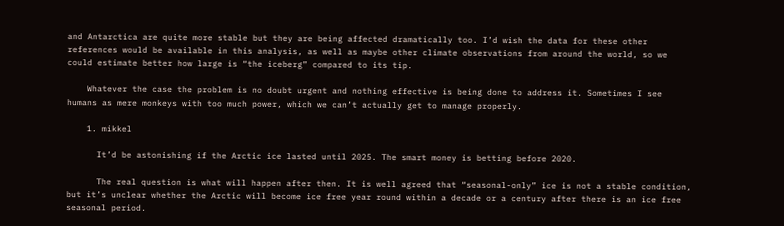and Antarctica are quite more stable but they are being affected dramatically too. I’d wish the data for these other references would be available in this analysis, as well as maybe other climate observations from around the world, so we could estimate better how large is “the iceberg” compared to its tip.

    Whatever the case the problem is no doubt urgent and nothing effective is being done to address it. Sometimes I see humans as mere monkeys with too much power, which we can’t actually get to manage properly.

    1. mikkel

      It’d be astonishing if the Arctic ice lasted until 2025. The smart money is betting before 2020.

      The real question is what will happen after then. It is well agreed that “seasonal-only” ice is not a stable condition, but it’s unclear whether the Arctic will become ice free year round within a decade or a century after there is an ice free seasonal period.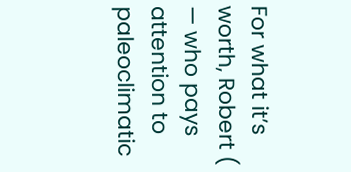For what it’s worth, Robert ( — who pays attention to paleoclimatic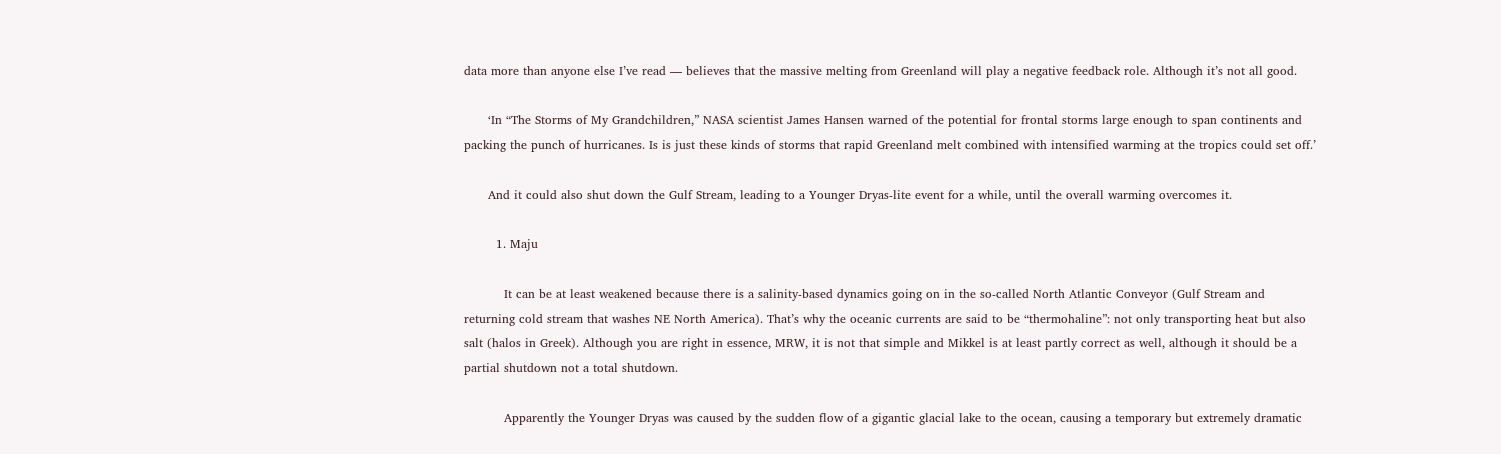data more than anyone else I’ve read — believes that the massive melting from Greenland will play a negative feedback role. Although it’s not all good.

      ‘In “The Storms of My Grandchildren,” NASA scientist James Hansen warned of the potential for frontal storms large enough to span continents and packing the punch of hurricanes. Is is just these kinds of storms that rapid Greenland melt combined with intensified warming at the tropics could set off.’

      And it could also shut down the Gulf Stream, leading to a Younger Dryas-lite event for a while, until the overall warming overcomes it.

        1. Maju

          It can be at least weakened because there is a salinity-based dynamics going on in the so-called North Atlantic Conveyor (Gulf Stream and returning cold stream that washes NE North America). That’s why the oceanic currents are said to be “thermohaline”: not only transporting heat but also salt (halos in Greek). Although you are right in essence, MRW, it is not that simple and Mikkel is at least partly correct as well, although it should be a partial shutdown not a total shutdown.

          Apparently the Younger Dryas was caused by the sudden flow of a gigantic glacial lake to the ocean, causing a temporary but extremely dramatic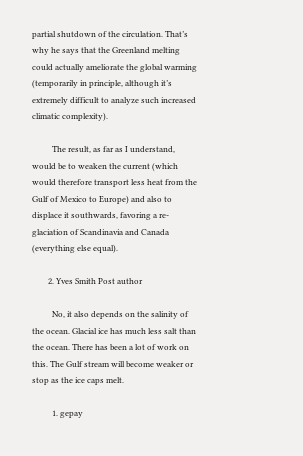partial shutdown of the circulation. That’s why he says that the Greenland melting could actually ameliorate the global warming (temporarily in principle, although it’s extremely difficult to analyze such increased climatic complexity).

          The result, as far as I understand, would be to weaken the current (which would therefore transport less heat from the Gulf of Mexico to Europe) and also to displace it southwards, favoring a re-glaciation of Scandinavia and Canada (everything else equal).

        2. Yves Smith Post author

          No, it also depends on the salinity of the ocean. Glacial ice has much less salt than the ocean. There has been a lot of work on this. The Gulf stream will become weaker or stop as the ice caps melt.

          1. gepay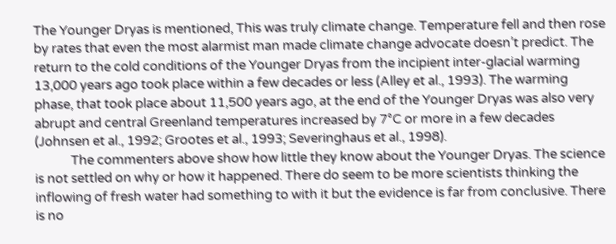The Younger Dryas is mentioned, This was truly climate change. Temperature fell and then rose by rates that even the most alarmist man made climate change advocate doesn’t predict. The return to the cold conditions of the Younger Dryas from the incipient inter-glacial warming 13,000 years ago took place within a few decades or less (Alley et al., 1993). The warming phase, that took place about 11,500 years ago, at the end of the Younger Dryas was also very abrupt and central Greenland temperatures increased by 7°C or more in a few decades (Johnsen et al., 1992; Grootes et al., 1993; Severinghaus et al., 1998).
            The commenters above show how little they know about the Younger Dryas. The science is not settled on why or how it happened. There do seem to be more scientists thinking the inflowing of fresh water had something to with it but the evidence is far from conclusive. There is no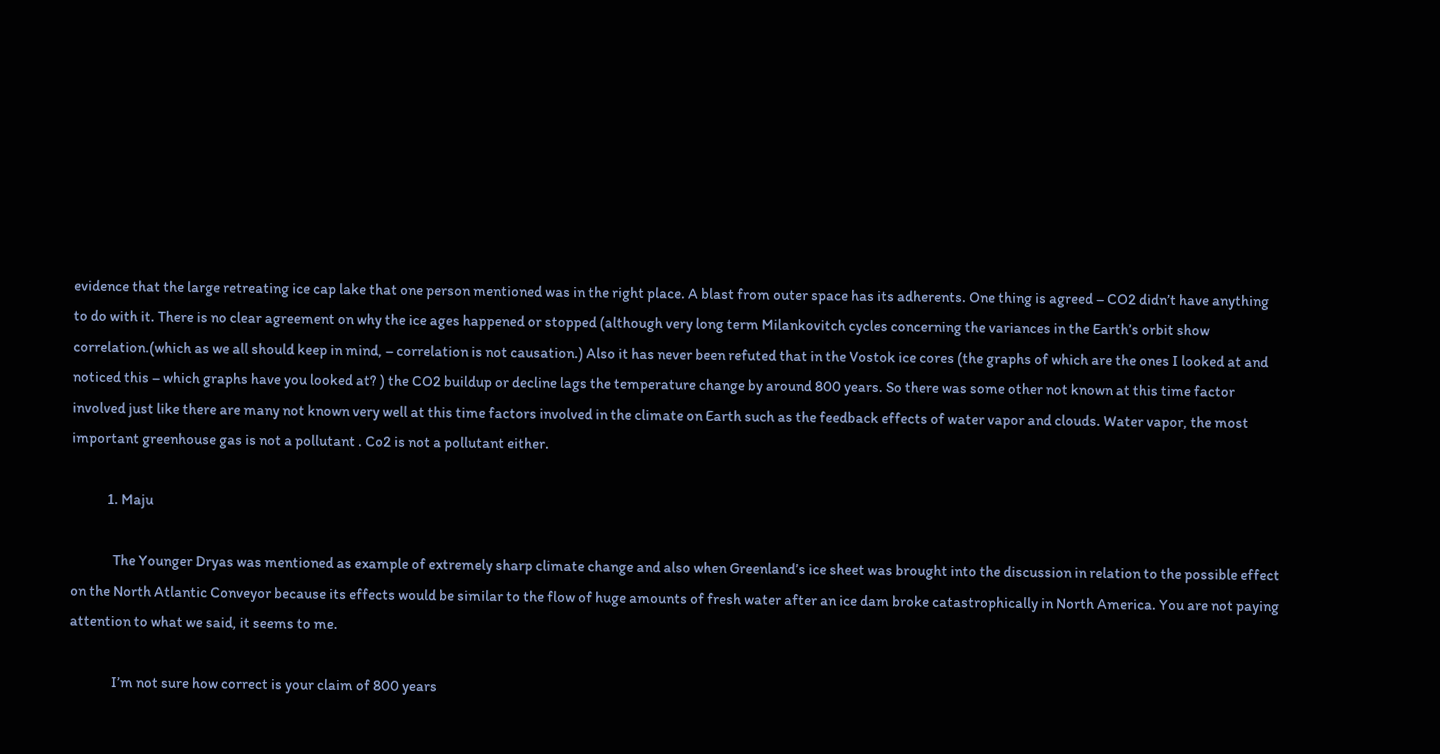evidence that the large retreating ice cap lake that one person mentioned was in the right place. A blast from outer space has its adherents. One thing is agreed – CO2 didn’t have anything to do with it. There is no clear agreement on why the ice ages happened or stopped (although very long term Milankovitch cycles concerning the variances in the Earth’s orbit show correlation.(which as we all should keep in mind, – correlation is not causation.) Also it has never been refuted that in the Vostok ice cores (the graphs of which are the ones I looked at and noticed this – which graphs have you looked at? ) the CO2 buildup or decline lags the temperature change by around 800 years. So there was some other not known at this time factor involved just like there are many not known very well at this time factors involved in the climate on Earth such as the feedback effects of water vapor and clouds. Water vapor, the most important greenhouse gas is not a pollutant . Co2 is not a pollutant either.

            1. Maju

              The Younger Dryas was mentioned as example of extremely sharp climate change and also when Greenland’s ice sheet was brought into the discussion in relation to the possible effect on the North Atlantic Conveyor because its effects would be similar to the flow of huge amounts of fresh water after an ice dam broke catastrophically in North America. You are not paying attention to what we said, it seems to me.

              I’m not sure how correct is your claim of 800 years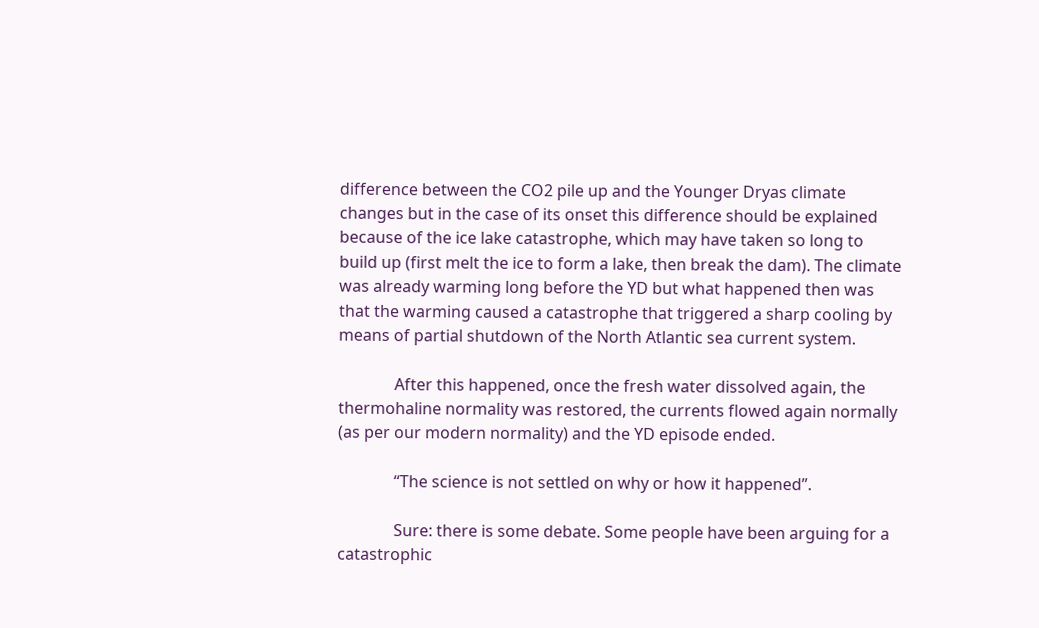difference between the CO2 pile up and the Younger Dryas climate changes but in the case of its onset this difference should be explained because of the ice lake catastrophe, which may have taken so long to build up (first melt the ice to form a lake, then break the dam). The climate was already warming long before the YD but what happened then was that the warming caused a catastrophe that triggered a sharp cooling by means of partial shutdown of the North Atlantic sea current system.

              After this happened, once the fresh water dissolved again, the thermohaline normality was restored, the currents flowed again normally (as per our modern normality) and the YD episode ended.

              “The science is not settled on why or how it happened”.

              Sure: there is some debate. Some people have been arguing for a catastrophic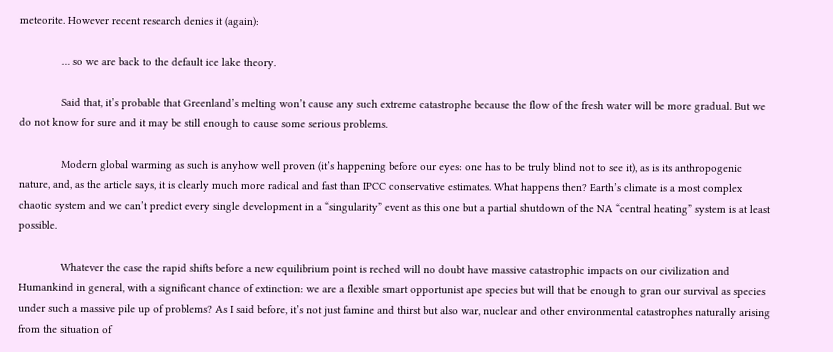meteorite. However recent research denies it (again):

              … so we are back to the default ice lake theory.

              Said that, it’s probable that Greenland’s melting won’t cause any such extreme catastrophe because the flow of the fresh water will be more gradual. But we do not know for sure and it may be still enough to cause some serious problems.

              Modern global warming as such is anyhow well proven (it’s happening before our eyes: one has to be truly blind not to see it), as is its anthropogenic nature, and, as the article says, it is clearly much more radical and fast than IPCC conservative estimates. What happens then? Earth’s climate is a most complex chaotic system and we can’t predict every single development in a “singularity” event as this one but a partial shutdown of the NA “central heating” system is at least possible.

              Whatever the case the rapid shifts before a new equilibrium point is reched will no doubt have massive catastrophic impacts on our civilization and Humankind in general, with a significant chance of extinction: we are a flexible smart opportunist ape species but will that be enough to gran our survival as species under such a massive pile up of problems? As I said before, it’s not just famine and thirst but also war, nuclear and other environmental catastrophes naturally arising from the situation of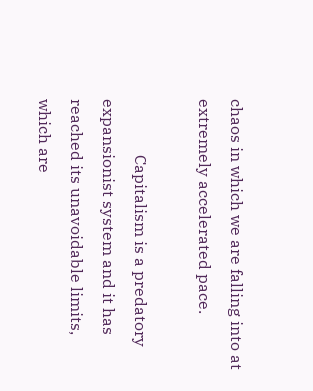chaos in which we are falling into at extremely accelerated pace.

              Capitalism is a predatory expansionist system and it has reached its unavoidable limits, which are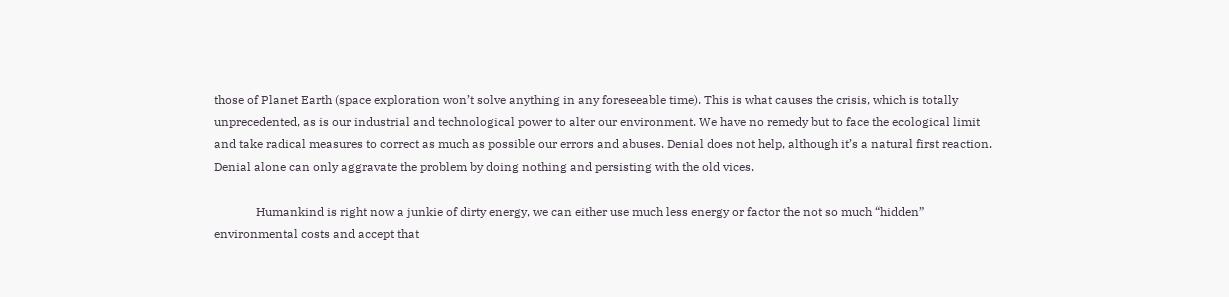those of Planet Earth (space exploration won’t solve anything in any foreseeable time). This is what causes the crisis, which is totally unprecedented, as is our industrial and technological power to alter our environment. We have no remedy but to face the ecological limit and take radical measures to correct as much as possible our errors and abuses. Denial does not help, although it’s a natural first reaction. Denial alone can only aggravate the problem by doing nothing and persisting with the old vices.

              Humankind is right now a junkie of dirty energy, we can either use much less energy or factor the not so much “hidden” environmental costs and accept that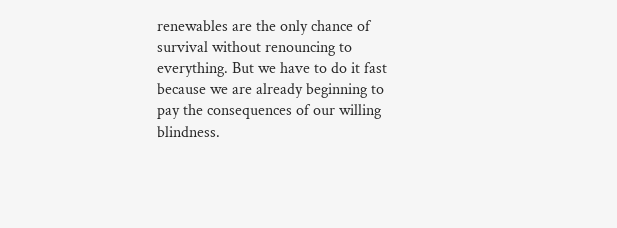renewables are the only chance of survival without renouncing to everything. But we have to do it fast because we are already beginning to pay the consequences of our willing blindness.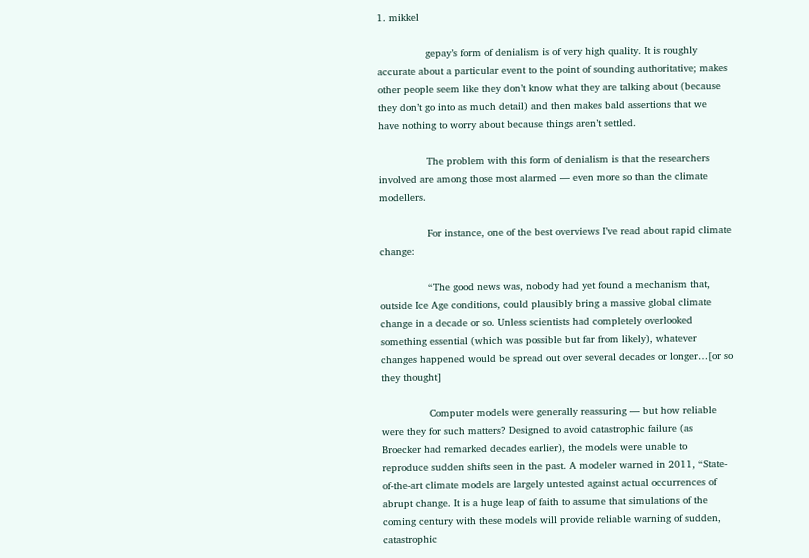1. mikkel

                gepay’s form of denialism is of very high quality. It is roughly accurate about a particular event to the point of sounding authoritative; makes other people seem like they don’t know what they are talking about (because they don’t go into as much detail) and then makes bald assertions that we have nothing to worry about because things aren’t settled.

                The problem with this form of denialism is that the researchers involved are among those most alarmed — even more so than the climate modellers.

                For instance, one of the best overviews I’ve read about rapid climate change:

                “The good news was, nobody had yet found a mechanism that, outside Ice Age conditions, could plausibly bring a massive global climate change in a decade or so. Unless scientists had completely overlooked something essential (which was possible but far from likely), whatever changes happened would be spread out over several decades or longer…[or so they thought]

                Computer models were generally reassuring — but how reliable were they for such matters? Designed to avoid catastrophic failure (as Broecker had remarked decades earlier), the models were unable to reproduce sudden shifts seen in the past. A modeler warned in 2011, “State-of-the-art climate models are largely untested against actual occurrences of abrupt change. It is a huge leap of faith to assume that simulations of the coming century with these models will provide reliable warning of sudden, catastrophic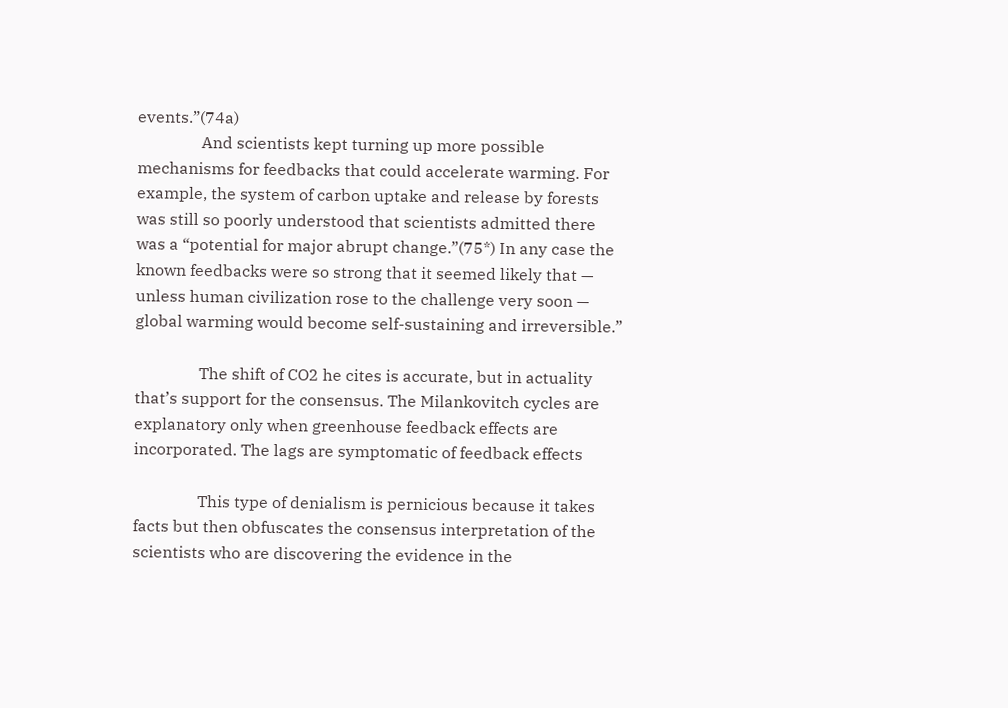events.”(74a)
                And scientists kept turning up more possible mechanisms for feedbacks that could accelerate warming. For example, the system of carbon uptake and release by forests was still so poorly understood that scientists admitted there was a “potential for major abrupt change.”(75*) In any case the known feedbacks were so strong that it seemed likely that — unless human civilization rose to the challenge very soon — global warming would become self-sustaining and irreversible.”

                The shift of CO2 he cites is accurate, but in actuality that’s support for the consensus. The Milankovitch cycles are explanatory only when greenhouse feedback effects are incorporated. The lags are symptomatic of feedback effects

                This type of denialism is pernicious because it takes facts but then obfuscates the consensus interpretation of the scientists who are discovering the evidence in the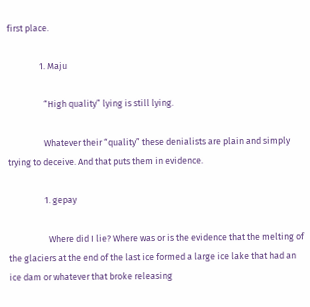first place.

                1. Maju

                  “High quality” lying is still lying.

                  Whatever their “quality” these denialists are plain and simply trying to deceive. And that puts them in evidence.

                  1. gepay

                    Where did I lie? Where was or is the evidence that the melting of the glaciers at the end of the last ice formed a large ice lake that had an ice dam or whatever that broke releasing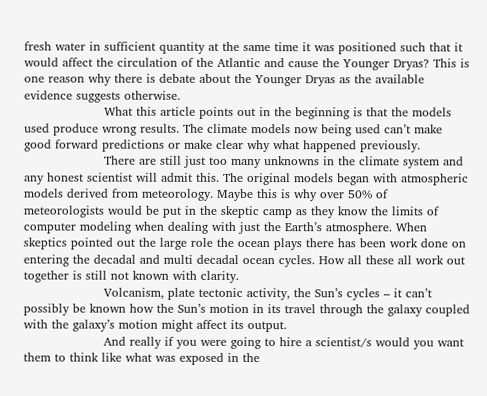fresh water in sufficient quantity at the same time it was positioned such that it would affect the circulation of the Atlantic and cause the Younger Dryas? This is one reason why there is debate about the Younger Dryas as the available evidence suggests otherwise.
                    What this article points out in the beginning is that the models used produce wrong results. The climate models now being used can’t make good forward predictions or make clear why what happened previously.
                    There are still just too many unknowns in the climate system and any honest scientist will admit this. The original models began with atmospheric models derived from meteorology. Maybe this is why over 50% of meteorologists would be put in the skeptic camp as they know the limits of computer modeling when dealing with just the Earth’s atmosphere. When skeptics pointed out the large role the ocean plays there has been work done on entering the decadal and multi decadal ocean cycles. How all these all work out together is still not known with clarity.
                    Volcanism, plate tectonic activity, the Sun’s cycles – it can’t possibly be known how the Sun’s motion in its travel through the galaxy coupled with the galaxy’s motion might affect its output.
                    And really if you were going to hire a scientist/s would you want them to think like what was exposed in the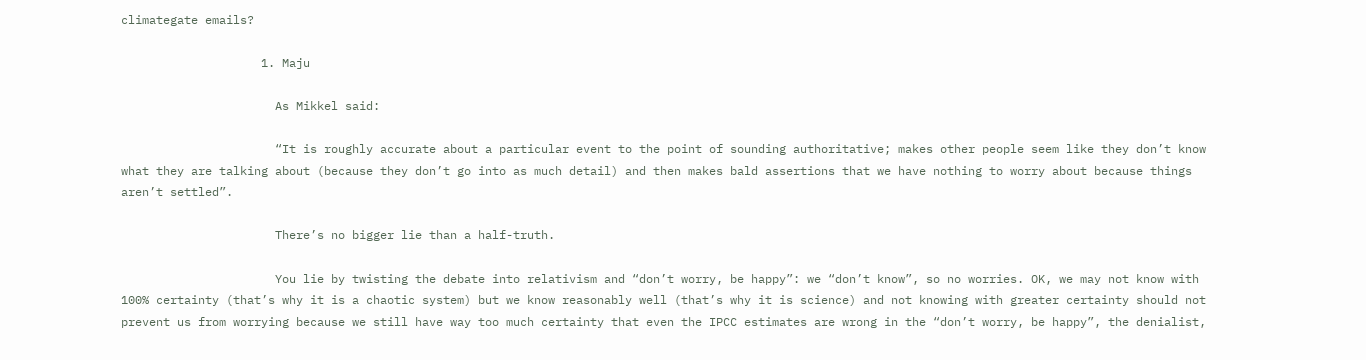climategate emails?

                    1. Maju

                      As Mikkel said:

                      “It is roughly accurate about a particular event to the point of sounding authoritative; makes other people seem like they don’t know what they are talking about (because they don’t go into as much detail) and then makes bald assertions that we have nothing to worry about because things aren’t settled”.

                      There’s no bigger lie than a half-truth.

                      You lie by twisting the debate into relativism and “don’t worry, be happy”: we “don’t know”, so no worries. OK, we may not know with 100% certainty (that’s why it is a chaotic system) but we know reasonably well (that’s why it is science) and not knowing with greater certainty should not prevent us from worrying because we still have way too much certainty that even the IPCC estimates are wrong in the “don’t worry, be happy”, the denialist,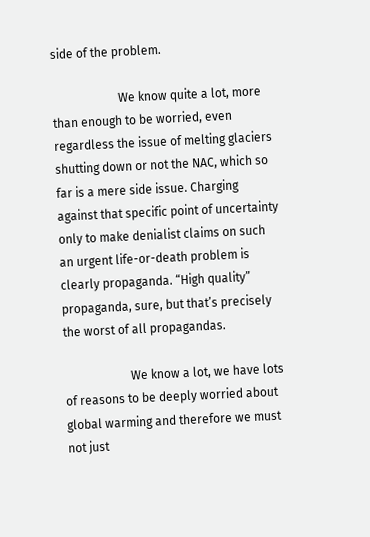side of the problem.

                      We know quite a lot, more than enough to be worried, even regardless the issue of melting glaciers shutting down or not the NAC, which so far is a mere side issue. Charging against that specific point of uncertainty only to make denialist claims on such an urgent life-or-death problem is clearly propaganda. “High quality” propaganda, sure, but that’s precisely the worst of all propagandas.

                      We know a lot, we have lots of reasons to be deeply worried about global warming and therefore we must not just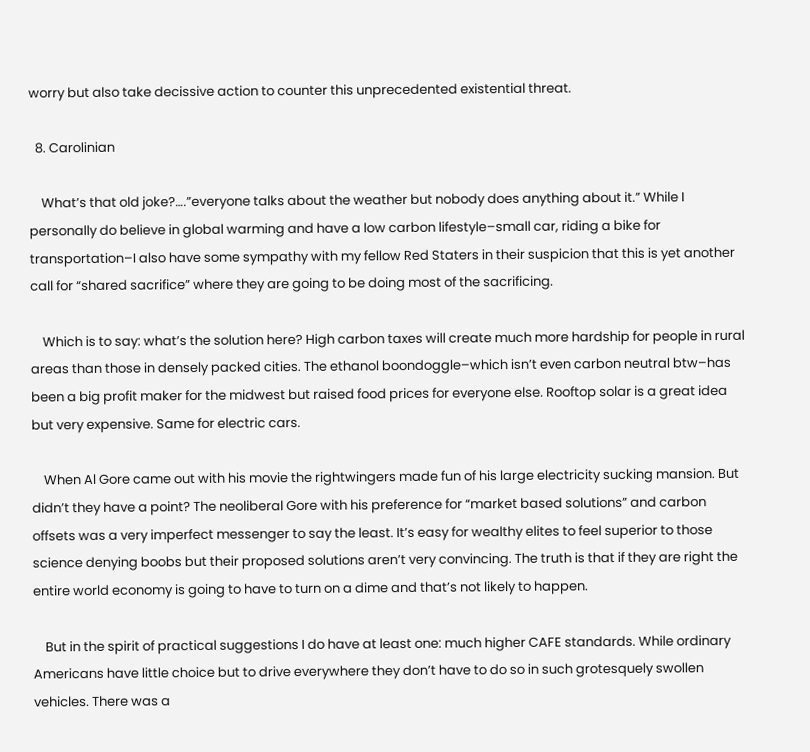worry but also take decissive action to counter this unprecedented existential threat.

  8. Carolinian

    What’s that old joke?….”everyone talks about the weather but nobody does anything about it.” While I personally do believe in global warming and have a low carbon lifestyle–small car, riding a bike for transportation–I also have some sympathy with my fellow Red Staters in their suspicion that this is yet another call for “shared sacrifice” where they are going to be doing most of the sacrificing.

    Which is to say: what’s the solution here? High carbon taxes will create much more hardship for people in rural areas than those in densely packed cities. The ethanol boondoggle–which isn’t even carbon neutral btw–has been a big profit maker for the midwest but raised food prices for everyone else. Rooftop solar is a great idea but very expensive. Same for electric cars.

    When Al Gore came out with his movie the rightwingers made fun of his large electricity sucking mansion. But didn’t they have a point? The neoliberal Gore with his preference for “market based solutions” and carbon offsets was a very imperfect messenger to say the least. It’s easy for wealthy elites to feel superior to those science denying boobs but their proposed solutions aren’t very convincing. The truth is that if they are right the entire world economy is going to have to turn on a dime and that’s not likely to happen.

    But in the spirit of practical suggestions I do have at least one: much higher CAFE standards. While ordinary Americans have little choice but to drive everywhere they don’t have to do so in such grotesquely swollen vehicles. There was a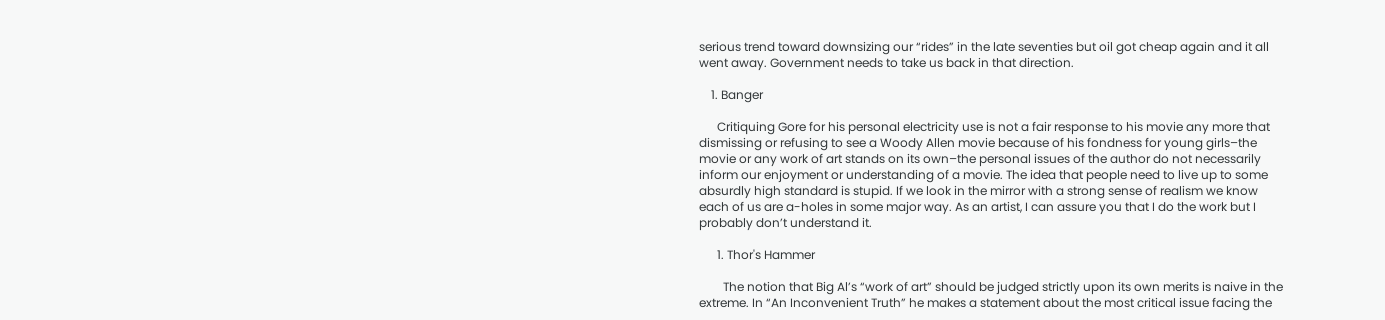serious trend toward downsizing our “rides” in the late seventies but oil got cheap again and it all went away. Government needs to take us back in that direction.

    1. Banger

      Critiquing Gore for his personal electricity use is not a fair response to his movie any more that dismissing or refusing to see a Woody Allen movie because of his fondness for young girls–the movie or any work of art stands on its own–the personal issues of the author do not necessarily inform our enjoyment or understanding of a movie. The idea that people need to live up to some absurdly high standard is stupid. If we look in the mirror with a strong sense of realism we know each of us are a-holes in some major way. As an artist, I can assure you that I do the work but I probably don’t understand it.

      1. Thor's Hammer

        The notion that Big Al’s “work of art” should be judged strictly upon its own merits is naive in the extreme. In “An Inconvenient Truth” he makes a statement about the most critical issue facing the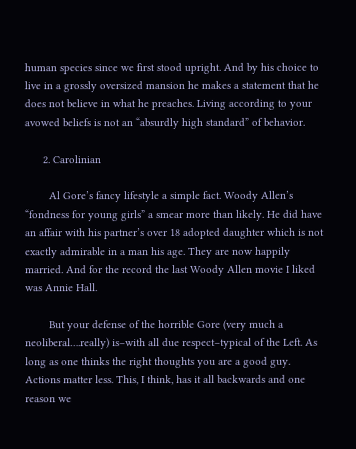human species since we first stood upright. And by his choice to live in a grossly oversized mansion he makes a statement that he does not believe in what he preaches. Living according to your avowed beliefs is not an “absurdly high standard” of behavior.

      2. Carolinian

        Al Gore’s fancy lifestyle a simple fact. Woody Allen’s “fondness for young girls” a smear more than likely. He did have an affair with his partner’s over 18 adopted daughter which is not exactly admirable in a man his age. They are now happily married. And for the record the last Woody Allen movie I liked was Annie Hall.

        But your defense of the horrible Gore (very much a neoliberal….really) is–with all due respect–typical of the Left. As long as one thinks the right thoughts you are a good guy. Actions matter less. This, I think, has it all backwards and one reason we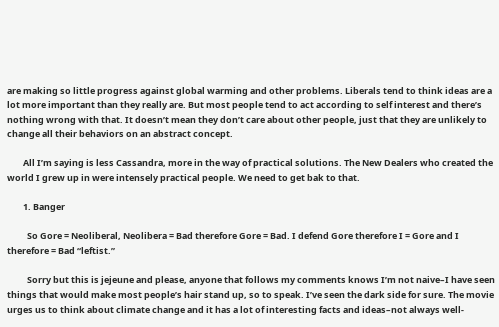are making so little progress against global warming and other problems. Liberals tend to think ideas are a lot more important than they really are. But most people tend to act according to self interest and there’s nothing wrong with that. It doesn’t mean they don’t care about other people, just that they are unlikely to change all their behaviors on an abstract concept.

        All I’m saying is less Cassandra, more in the way of practical solutions. The New Dealers who created the world I grew up in were intensely practical people. We need to get bak to that.

        1. Banger

          So Gore = Neoliberal, Neolibera = Bad therefore Gore = Bad. I defend Gore therefore I = Gore and I therefore = Bad “leftist.”

          Sorry but this is jejeune and please, anyone that follows my comments knows I’m not naive–I have seen things that would make most people’s hair stand up, so to speak. I’ve seen the dark side for sure. The movie urges us to think about climate change and it has a lot of interesting facts and ideas–not always well-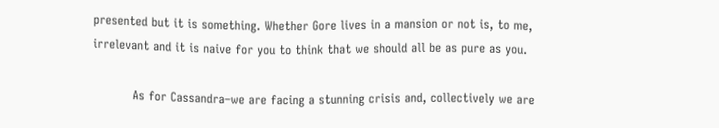presented but it is something. Whether Gore lives in a mansion or not is, to me, irrelevant and it is naive for you to think that we should all be as pure as you.

          As for Cassandra–we are facing a stunning crisis and, collectively we are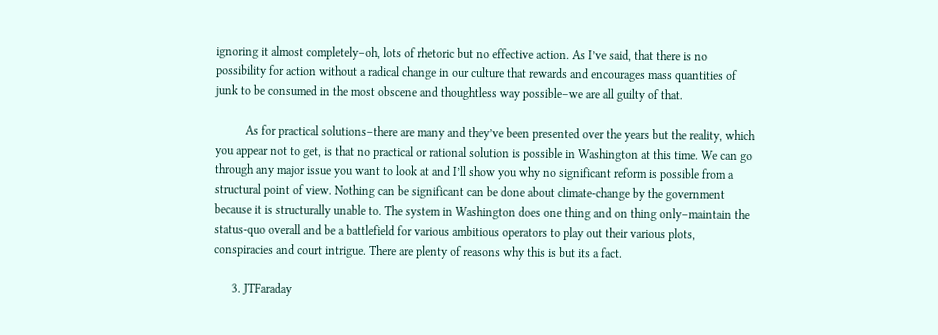ignoring it almost completely–oh, lots of rhetoric but no effective action. As I’ve said, that there is no possibility for action without a radical change in our culture that rewards and encourages mass quantities of junk to be consumed in the most obscene and thoughtless way possible–we are all guilty of that.

          As for practical solutions–there are many and they’ve been presented over the years but the reality, which you appear not to get, is that no practical or rational solution is possible in Washington at this time. We can go through any major issue you want to look at and I’ll show you why no significant reform is possible from a structural point of view. Nothing can be significant can be done about climate-change by the government because it is structurally unable to. The system in Washington does one thing and on thing only–maintain the status-quo overall and be a battlefield for various ambitious operators to play out their various plots, conspiracies and court intrigue. There are plenty of reasons why this is but its a fact.

      3. JTFaraday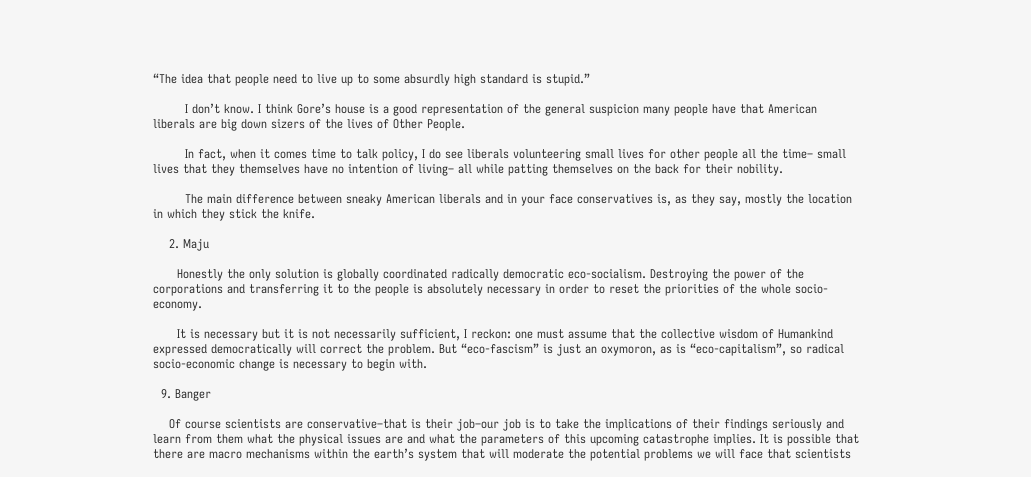“The idea that people need to live up to some absurdly high standard is stupid.”

        I don’t know. I think Gore’s house is a good representation of the general suspicion many people have that American liberals are big down sizers of the lives of Other People.

        In fact, when it comes time to talk policy, I do see liberals volunteering small lives for other people all the time– small lives that they themselves have no intention of living– all while patting themselves on the back for their nobility.

        The main difference between sneaky American liberals and in your face conservatives is, as they say, mostly the location in which they stick the knife.

    2. Maju

      Honestly the only solution is globally coordinated radically democratic eco-socialism. Destroying the power of the corporations and transferring it to the people is absolutely necessary in order to reset the priorities of the whole socio-economy.

      It is necessary but it is not necessarily sufficient, I reckon: one must assume that the collective wisdom of Humankind expressed democratically will correct the problem. But “eco-fascism” is just an oxymoron, as is “eco-capitalism”, so radical socio-economic change is necessary to begin with.

  9. Banger

    Of course scientists are conservative–that is their job–our job is to take the implications of their findings seriously and learn from them what the physical issues are and what the parameters of this upcoming catastrophe implies. It is possible that there are macro mechanisms within the earth’s system that will moderate the potential problems we will face that scientists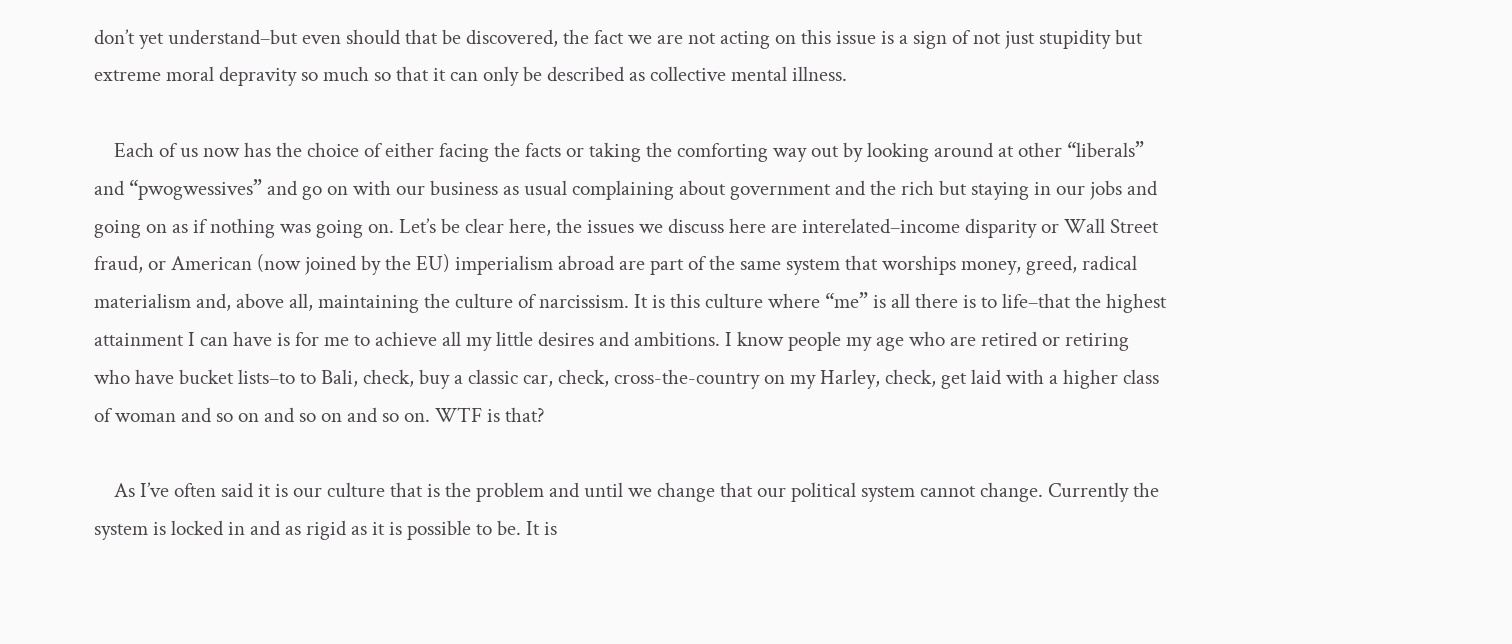don’t yet understand–but even should that be discovered, the fact we are not acting on this issue is a sign of not just stupidity but extreme moral depravity so much so that it can only be described as collective mental illness.

    Each of us now has the choice of either facing the facts or taking the comforting way out by looking around at other “liberals” and “pwogwessives” and go on with our business as usual complaining about government and the rich but staying in our jobs and going on as if nothing was going on. Let’s be clear here, the issues we discuss here are interelated–income disparity or Wall Street fraud, or American (now joined by the EU) imperialism abroad are part of the same system that worships money, greed, radical materialism and, above all, maintaining the culture of narcissism. It is this culture where “me” is all there is to life–that the highest attainment I can have is for me to achieve all my little desires and ambitions. I know people my age who are retired or retiring who have bucket lists–to to Bali, check, buy a classic car, check, cross-the-country on my Harley, check, get laid with a higher class of woman and so on and so on and so on. WTF is that?

    As I’ve often said it is our culture that is the problem and until we change that our political system cannot change. Currently the system is locked in and as rigid as it is possible to be. It is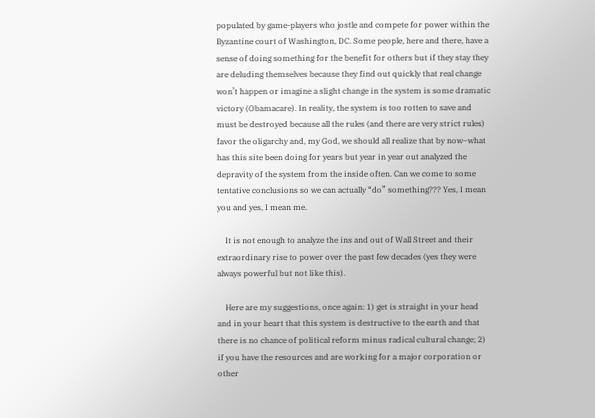populated by game-players who jostle and compete for power within the Byzantine court of Washington, DC. Some people, here and there, have a sense of doing something for the benefit for others but if they stay they are deluding themselves because they find out quickly that real change won’t happen or imagine a slight change in the system is some dramatic victory (Obamacare). In reality, the system is too rotten to save and must be destroyed because all the rules (and there are very strict rules) favor the oligarchy and, my God, we should all realize that by now–what has this site been doing for years but year in year out analyzed the depravity of the system from the inside often. Can we come to some tentative conclusions so we can actually “do” something??? Yes, I mean you and yes, I mean me.

    It is not enough to analyze the ins and out of Wall Street and their extraordinary rise to power over the past few decades (yes they were always powerful but not like this).

    Here are my suggestions, once again: 1) get is straight in your head and in your heart that this system is destructive to the earth and that there is no chance of political reform minus radical cultural change; 2) if you have the resources and are working for a major corporation or other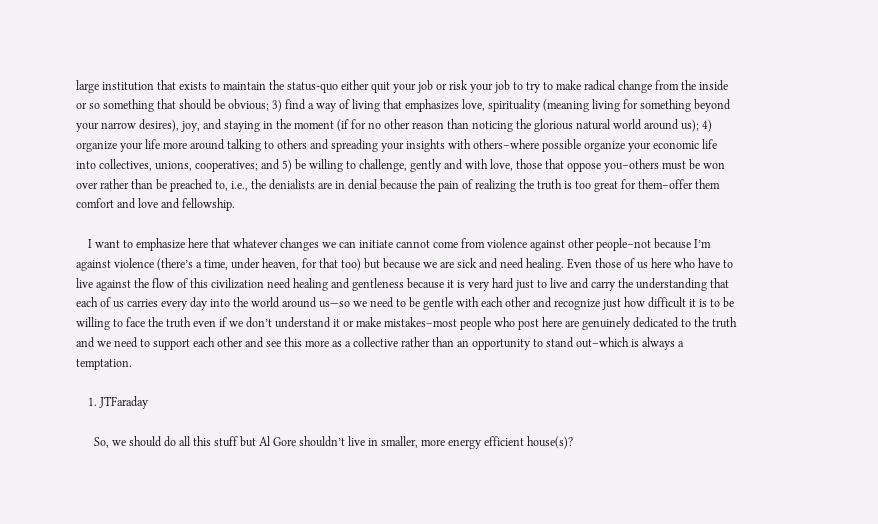large institution that exists to maintain the status-quo either quit your job or risk your job to try to make radical change from the inside or so something that should be obvious; 3) find a way of living that emphasizes love, spirituality (meaning living for something beyond your narrow desires), joy, and staying in the moment (if for no other reason than noticing the glorious natural world around us); 4) organize your life more around talking to others and spreading your insights with others–where possible organize your economic life into collectives, unions, cooperatives; and 5) be willing to challenge, gently and with love, those that oppose you–others must be won over rather than be preached to, i.e., the denialists are in denial because the pain of realizing the truth is too great for them–offer them comfort and love and fellowship.

    I want to emphasize here that whatever changes we can initiate cannot come from violence against other people–not because I’m against violence (there’s a time, under heaven, for that too) but because we are sick and need healing. Even those of us here who have to live against the flow of this civilization need healing and gentleness because it is very hard just to live and carry the understanding that each of us carries every day into the world around us—so we need to be gentle with each other and recognize just how difficult it is to be willing to face the truth even if we don’t understand it or make mistakes–most people who post here are genuinely dedicated to the truth and we need to support each other and see this more as a collective rather than an opportunity to stand out–which is always a temptation.

    1. JTFaraday

      So, we should do all this stuff but Al Gore shouldn’t live in smaller, more energy efficient house(s)?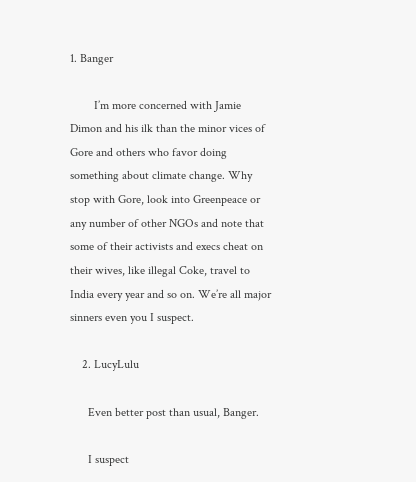1. Banger

        I’m more concerned with Jamie Dimon and his ilk than the minor vices of Gore and others who favor doing something about climate change. Why stop with Gore, look into Greenpeace or any number of other NGOs and note that some of their activists and execs cheat on their wives, like illegal Coke, travel to India every year and so on. We’re all major sinners even you I suspect.

    2. LucyLulu

      Even better post than usual, Banger.

      I suspect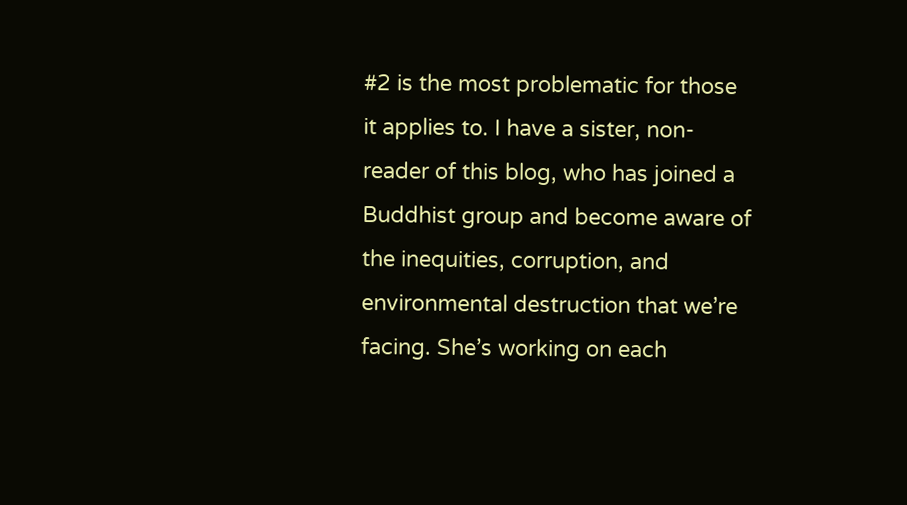#2 is the most problematic for those it applies to. I have a sister, non-reader of this blog, who has joined a Buddhist group and become aware of the inequities, corruption, and environmental destruction that we’re facing. She’s working on each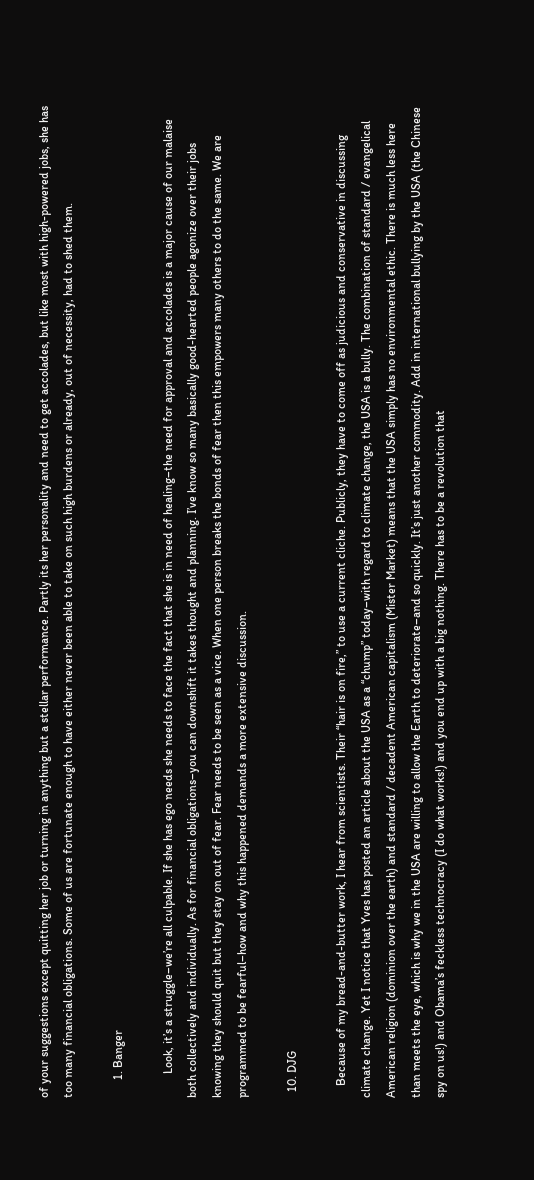of your suggestions except quitting her job or turning in anything but a stellar performance. Partly its her personality and need to get accolades, but like most with high-powered jobs, she has too many financial obligations. Some of us are fortunate enough to have either never been able to take on such high burdens or already, out of necessity, had to shed them.

      1. Banger

        Look, it’s a struggle–we’re all culpable. If she has ego needs she needs to face the fact that she is in need of healing–the need for approval and accolades is a major cause of our malaise both collectively and individually. As for financial obligations–you can downshift it takes thought and planning. I’ve know so many basically good-hearted people agonize over their jobs knowing they should quit but they stay on out of fear. Fear needs to be seen as a vice. When one person breaks the bonds of fear then this empowers many others to do the same. We are programmed to be fearful–how and why this happened demands a more extensive discussion.

  10. DJG

    Because of my bread-and-butter work, I hear from scientists. Their “hair is on fire,” to use a current cliche. Publicly, they have to come off as judicious and conservative in discussing climate change. Yet I notice that Yves has posted an article about the USA as a “chump” today–with regard to climate change, the USA is a bully. The combination of standard / evangelical American religion (dominion over the earth) and standard / decadent American capitalism (Mister Market) means that the USA simply has no environmental ethic. There is much less here than meets the eye, which is why we in the USA are willing to allow the Earth to deteriorate–and so quickly. It’s just another commodity. Add in international bullying by the USA (the Chinese spy on us!) and Obama’s feckless technocracy (I do what works!) and you end up with a big nothing. There has to be a revolution that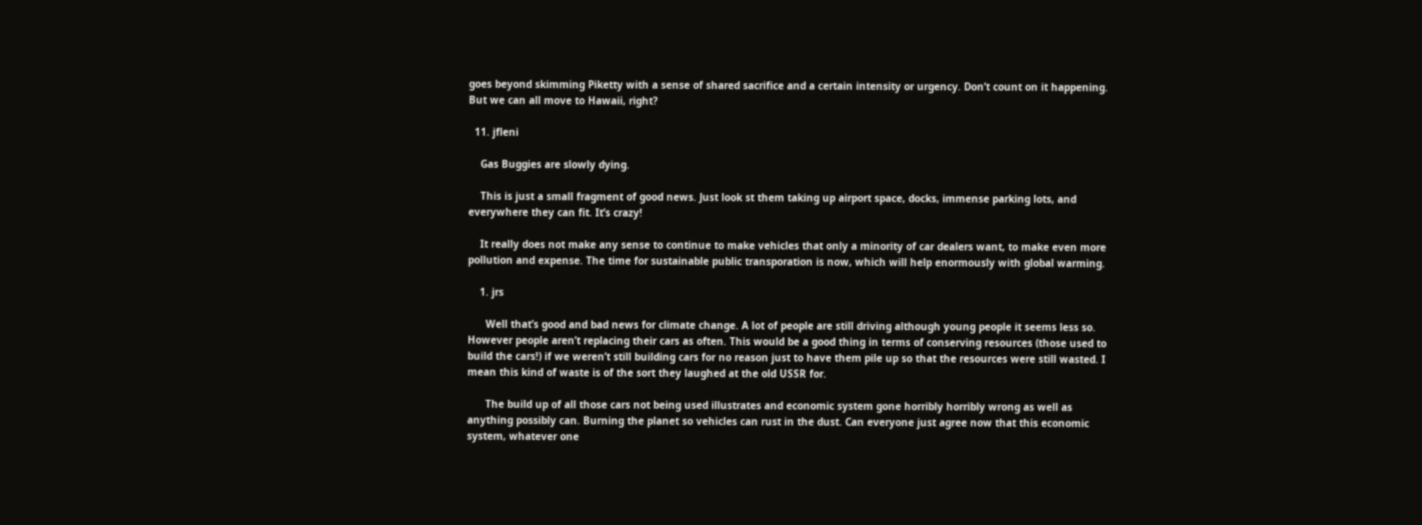goes beyond skimming Piketty with a sense of shared sacrifice and a certain intensity or urgency. Don’t count on it happening. But we can all move to Hawaii, right?

  11. jfleni

    Gas Buggies are slowly dying.

    This is just a small fragment of good news. Just look st them taking up airport space, docks, immense parking lots, and everywhere they can fit. It’s crazy!

    It really does not make any sense to continue to make vehicles that only a minority of car dealers want, to make even more pollution and expense. The time for sustainable public transporation is now, which will help enormously with global warming.

    1. jrs

      Well that’s good and bad news for climate change. A lot of people are still driving although young people it seems less so. However people aren’t replacing their cars as often. This would be a good thing in terms of conserving resources (those used to build the cars!) if we weren’t still building cars for no reason just to have them pile up so that the resources were still wasted. I mean this kind of waste is of the sort they laughed at the old USSR for.

      The build up of all those cars not being used illustrates and economic system gone horribly horribly wrong as well as anything possibly can. Burning the planet so vehicles can rust in the dust. Can everyone just agree now that this economic system, whatever one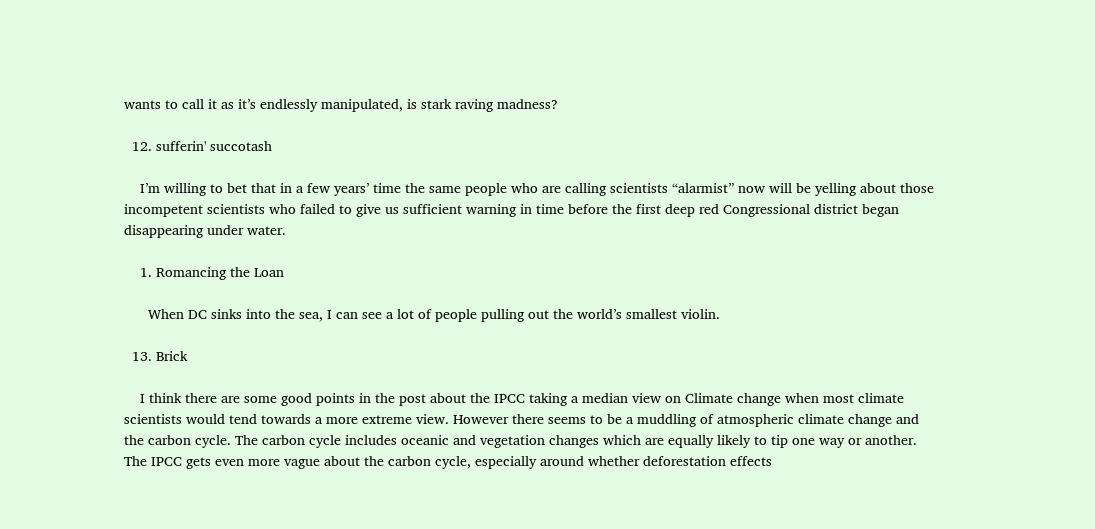wants to call it as it’s endlessly manipulated, is stark raving madness?

  12. sufferin' succotash

    I’m willing to bet that in a few years’ time the same people who are calling scientists “alarmist” now will be yelling about those incompetent scientists who failed to give us sufficient warning in time before the first deep red Congressional district began disappearing under water.

    1. Romancing the Loan

      When DC sinks into the sea, I can see a lot of people pulling out the world’s smallest violin.

  13. Brick

    I think there are some good points in the post about the IPCC taking a median view on Climate change when most climate scientists would tend towards a more extreme view. However there seems to be a muddling of atmospheric climate change and the carbon cycle. The carbon cycle includes oceanic and vegetation changes which are equally likely to tip one way or another. The IPCC gets even more vague about the carbon cycle, especially around whether deforestation effects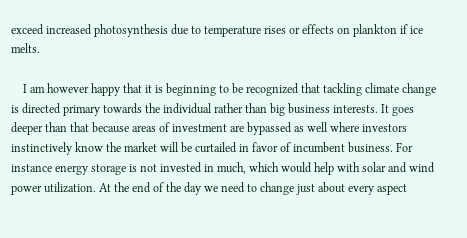exceed increased photosynthesis due to temperature rises or effects on plankton if ice melts.

    I am however happy that it is beginning to be recognized that tackling climate change is directed primary towards the individual rather than big business interests. It goes deeper than that because areas of investment are bypassed as well where investors instinctively know the market will be curtailed in favor of incumbent business. For instance energy storage is not invested in much, which would help with solar and wind power utilization. At the end of the day we need to change just about every aspect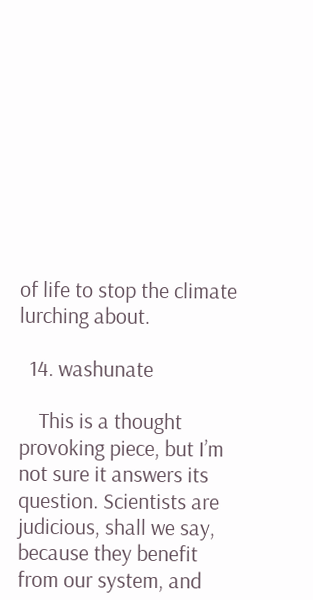of life to stop the climate lurching about.

  14. washunate

    This is a thought provoking piece, but I’m not sure it answers its question. Scientists are judicious, shall we say, because they benefit from our system, and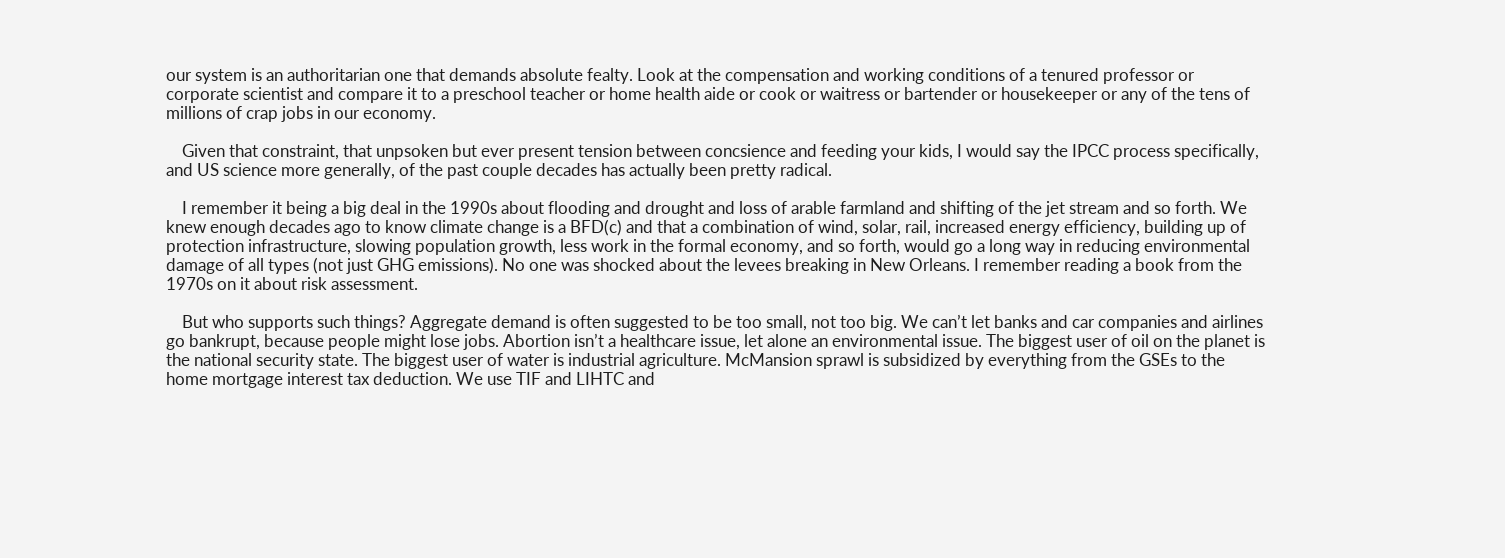our system is an authoritarian one that demands absolute fealty. Look at the compensation and working conditions of a tenured professor or corporate scientist and compare it to a preschool teacher or home health aide or cook or waitress or bartender or housekeeper or any of the tens of millions of crap jobs in our economy.

    Given that constraint, that unpsoken but ever present tension between concsience and feeding your kids, I would say the IPCC process specifically, and US science more generally, of the past couple decades has actually been pretty radical.

    I remember it being a big deal in the 1990s about flooding and drought and loss of arable farmland and shifting of the jet stream and so forth. We knew enough decades ago to know climate change is a BFD(c) and that a combination of wind, solar, rail, increased energy efficiency, building up of protection infrastructure, slowing population growth, less work in the formal economy, and so forth, would go a long way in reducing environmental damage of all types (not just GHG emissions). No one was shocked about the levees breaking in New Orleans. I remember reading a book from the 1970s on it about risk assessment.

    But who supports such things? Aggregate demand is often suggested to be too small, not too big. We can’t let banks and car companies and airlines go bankrupt, because people might lose jobs. Abortion isn’t a healthcare issue, let alone an environmental issue. The biggest user of oil on the planet is the national security state. The biggest user of water is industrial agriculture. McMansion sprawl is subsidized by everything from the GSEs to the home mortgage interest tax deduction. We use TIF and LIHTC and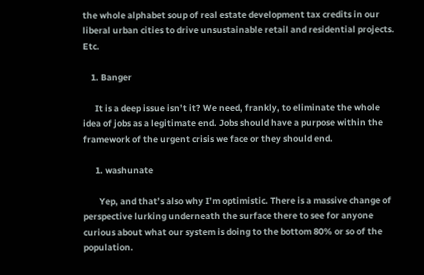the whole alphabet soup of real estate development tax credits in our liberal urban cities to drive unsustainable retail and residential projects. Etc.

    1. Banger

      It is a deep issue isn’t it? We need, frankly, to eliminate the whole idea of jobs as a legitimate end. Jobs should have a purpose within the framework of the urgent crisis we face or they should end.

      1. washunate

        Yep, and that’s also why I’m optimistic. There is a massive change of perspective lurking underneath the surface there to see for anyone curious about what our system is doing to the bottom 80% or so of the population.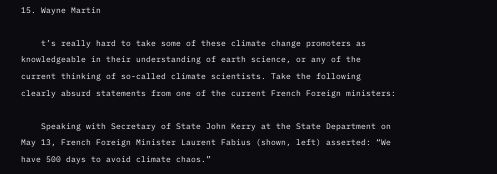15. Wayne Martin

    t’s really hard to take some of these climate change promoters as knowledgeable in their understanding of earth science, or any of the current thinking of so-called climate scientists. Take the following clearly absurd statements from one of the current French Foreign ministers:

    Speaking with Secretary of State John Kerry at the State Department on May 13, French Foreign Minister Laurent Fabius (shown, left) asserted: “We have 500 days to avoid climate chaos.”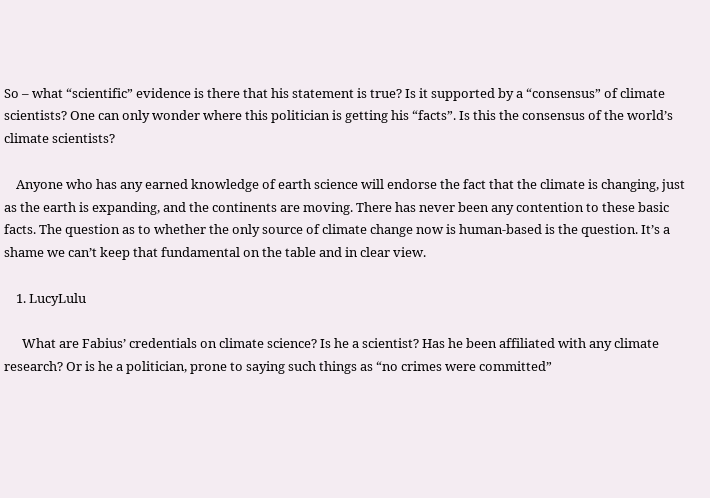So – what “scientific” evidence is there that his statement is true? Is it supported by a “consensus” of climate scientists? One can only wonder where this politician is getting his “facts”. Is this the consensus of the world’s climate scientists?

    Anyone who has any earned knowledge of earth science will endorse the fact that the climate is changing, just as the earth is expanding, and the continents are moving. There has never been any contention to these basic facts. The question as to whether the only source of climate change now is human-based is the question. It’s a shame we can’t keep that fundamental on the table and in clear view.

    1. LucyLulu

      What are Fabius’ credentials on climate science? Is he a scientist? Has he been affiliated with any climate research? Or is he a politician, prone to saying such things as “no crimes were committed”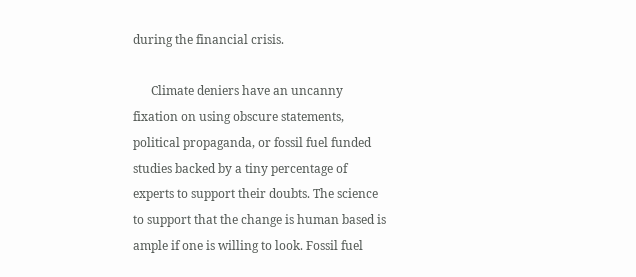during the financial crisis.

      Climate deniers have an uncanny fixation on using obscure statements, political propaganda, or fossil fuel funded studies backed by a tiny percentage of experts to support their doubts. The science to support that the change is human based is ample if one is willing to look. Fossil fuel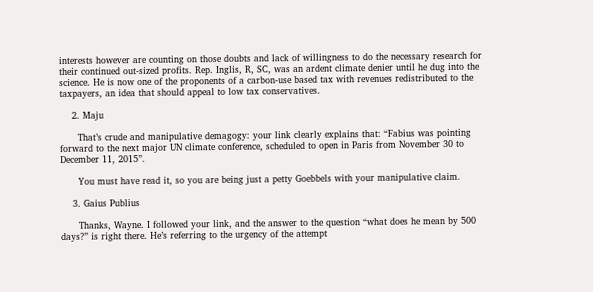interests however are counting on those doubts and lack of willingness to do the necessary research for their continued out-sized profits. Rep. Inglis, R, SC, was an ardent climate denier until he dug into the science. He is now one of the proponents of a carbon-use based tax with revenues redistributed to the taxpayers, an idea that should appeal to low tax conservatives.

    2. Maju

      That’s crude and manipulative demagogy: your link clearly explains that: “Fabius was pointing forward to the next major UN climate conference, scheduled to open in Paris from November 30 to December 11, 2015”.

      You must have read it, so you are being just a petty Goebbels with your manipulative claim.

    3. Gaius Publius

      Thanks, Wayne. I followed your link, and the answer to the question “what does he mean by 500 days?” is right there. He’s referring to the urgency of the attempt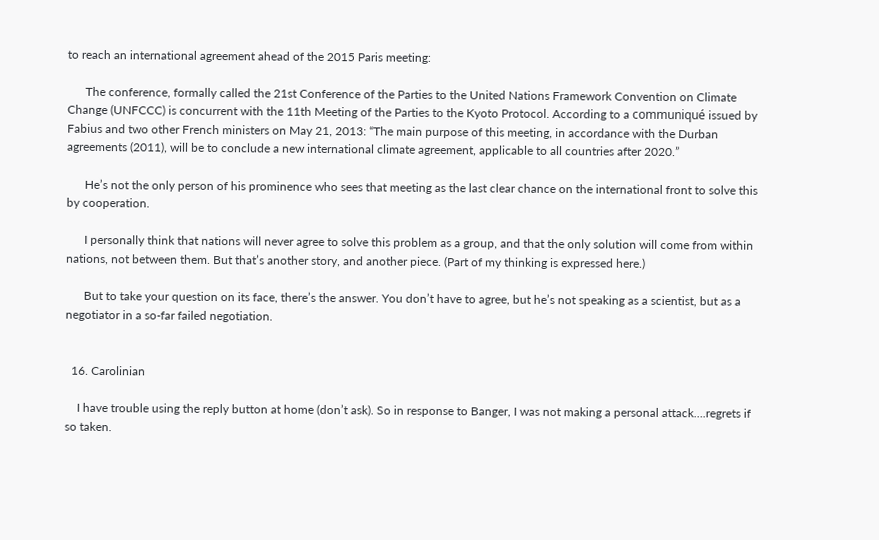to reach an international agreement ahead of the 2015 Paris meeting:

      The conference, formally called the 21st Conference of the Parties to the United Nations Framework Convention on Climate Change (UNFCCC) is concurrent with the 11th Meeting of the Parties to the Kyoto Protocol. According to a communiqué issued by Fabius and two other French ministers on May 21, 2013: “The main purpose of this meeting, in accordance with the Durban agreements (2011), will be to conclude a new international climate agreement, applicable to all countries after 2020.”

      He’s not the only person of his prominence who sees that meeting as the last clear chance on the international front to solve this by cooperation.

      I personally think that nations will never agree to solve this problem as a group, and that the only solution will come from within nations, not between them. But that’s another story, and another piece. (Part of my thinking is expressed here.)

      But to take your question on its face, there’s the answer. You don’t have to agree, but he’s not speaking as a scientist, but as a negotiator in a so-far failed negotiation.


  16. Carolinian

    I have trouble using the reply button at home (don’t ask). So in response to Banger, I was not making a personal attack….regrets if so taken.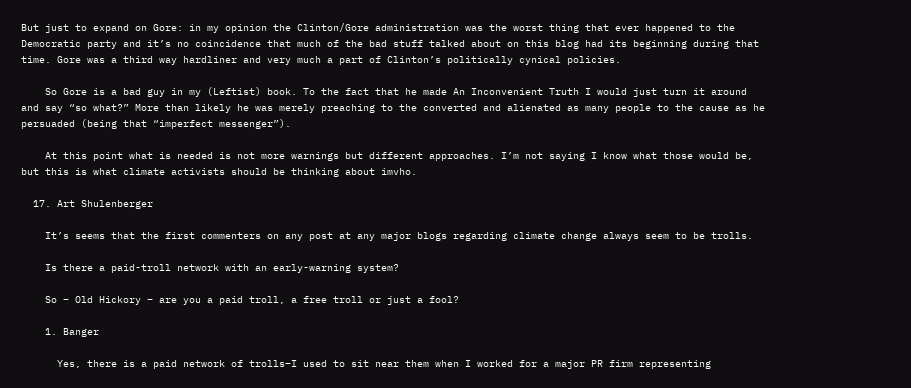But just to expand on Gore: in my opinion the Clinton/Gore administration was the worst thing that ever happened to the Democratic party and it’s no coincidence that much of the bad stuff talked about on this blog had its beginning during that time. Gore was a third way hardliner and very much a part of Clinton’s politically cynical policies.

    So Gore is a bad guy in my (Leftist) book. To the fact that he made An Inconvenient Truth I would just turn it around and say “so what?” More than likely he was merely preaching to the converted and alienated as many people to the cause as he persuaded (being that “imperfect messenger”).

    At this point what is needed is not more warnings but different approaches. I’m not saying I know what those would be, but this is what climate activists should be thinking about imvho.

  17. Art Shulenberger

    It’s seems that the first commenters on any post at any major blogs regarding climate change always seem to be trolls.

    Is there a paid-troll network with an early-warning system?

    So – Old Hickory – are you a paid troll, a free troll or just a fool?

    1. Banger

      Yes, there is a paid network of trolls–I used to sit near them when I worked for a major PR firm representing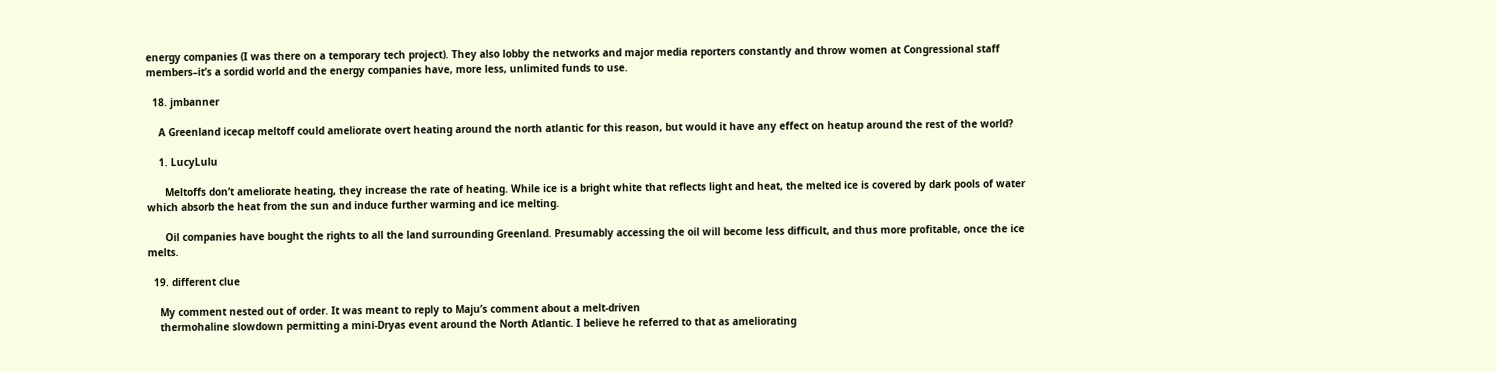energy companies (I was there on a temporary tech project). They also lobby the networks and major media reporters constantly and throw women at Congressional staff members–it’s a sordid world and the energy companies have, more less, unlimited funds to use.

  18. jmbanner

    A Greenland icecap meltoff could ameliorate overt heating around the north atlantic for this reason, but would it have any effect on heatup around the rest of the world?

    1. LucyLulu

      Meltoffs don’t ameliorate heating, they increase the rate of heating. While ice is a bright white that reflects light and heat, the melted ice is covered by dark pools of water which absorb the heat from the sun and induce further warming and ice melting.

      Oil companies have bought the rights to all the land surrounding Greenland. Presumably accessing the oil will become less difficult, and thus more profitable, once the ice melts.

  19. different clue

    My comment nested out of order. It was meant to reply to Maju’s comment about a melt-driven
    thermohaline slowdown permitting a mini-Dryas event around the North Atlantic. I believe he referred to that as ameliorating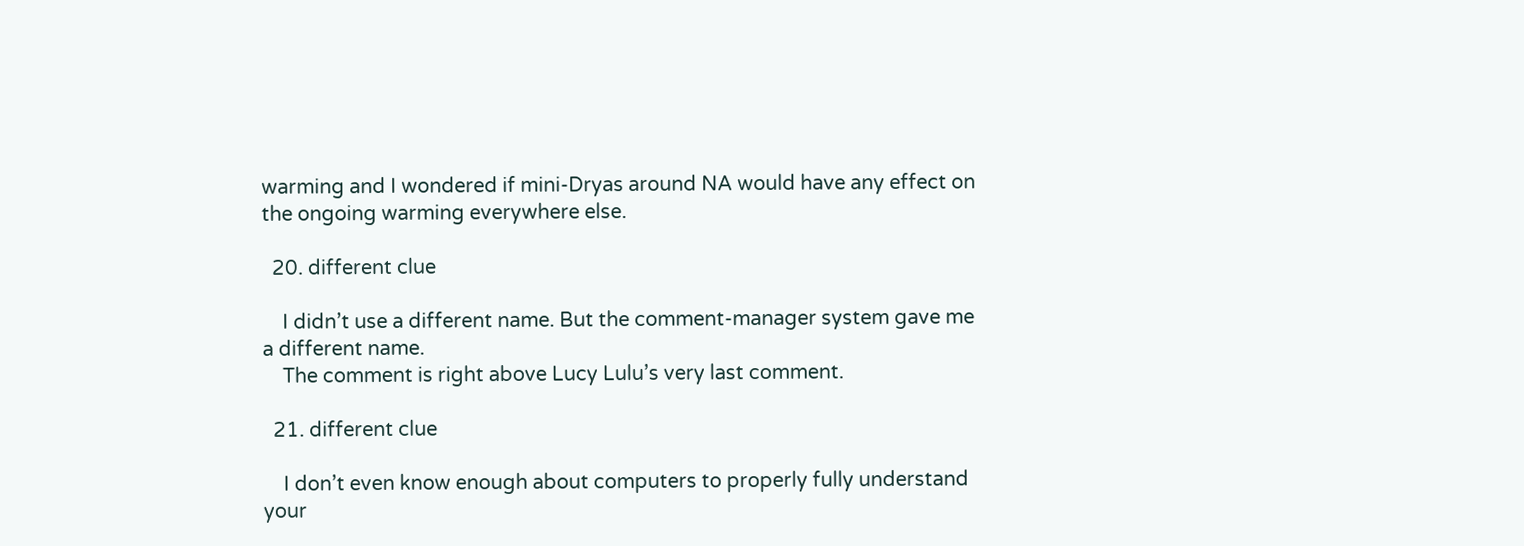warming and I wondered if mini-Dryas around NA would have any effect on the ongoing warming everywhere else.

  20. different clue

    I didn’t use a different name. But the comment-manager system gave me a different name.
    The comment is right above Lucy Lulu’s very last comment.

  21. different clue

    I don’t even know enough about computers to properly fully understand your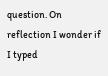question. On reflection I wonder if I typed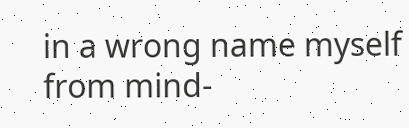in a wrong name myself from mind-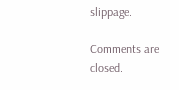slippage.

Comments are closed.